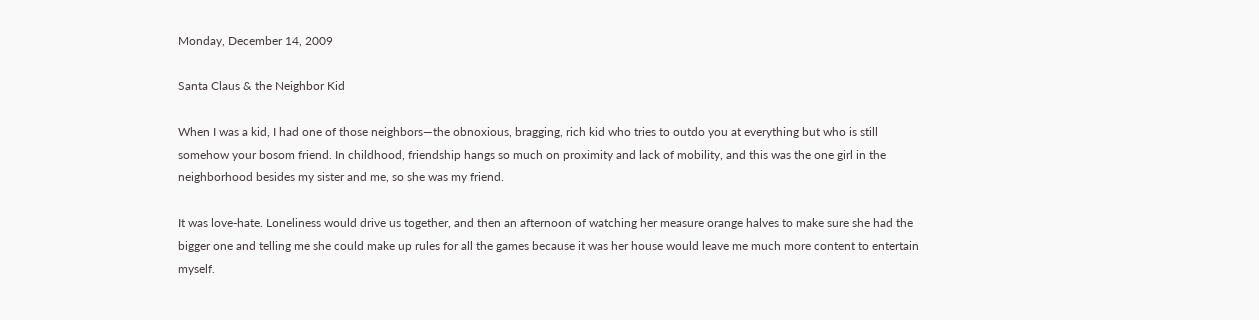Monday, December 14, 2009

Santa Claus & the Neighbor Kid

When I was a kid, I had one of those neighbors—the obnoxious, bragging, rich kid who tries to outdo you at everything but who is still somehow your bosom friend. In childhood, friendship hangs so much on proximity and lack of mobility, and this was the one girl in the neighborhood besides my sister and me, so she was my friend.

It was love-hate. Loneliness would drive us together, and then an afternoon of watching her measure orange halves to make sure she had the bigger one and telling me she could make up rules for all the games because it was her house would leave me much more content to entertain myself.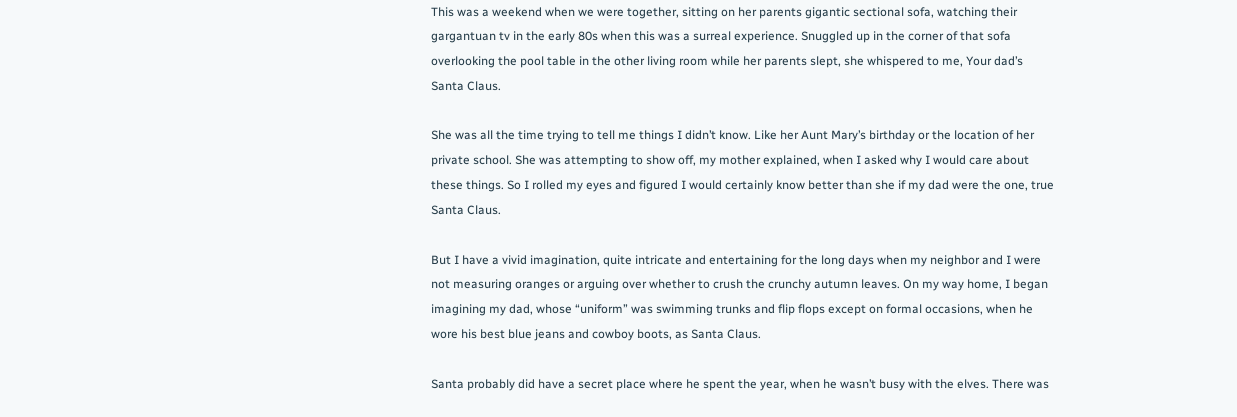This was a weekend when we were together, sitting on her parents gigantic sectional sofa, watching their gargantuan tv in the early 80s when this was a surreal experience. Snuggled up in the corner of that sofa overlooking the pool table in the other living room while her parents slept, she whispered to me, Your dad’s Santa Claus.

She was all the time trying to tell me things I didn’t know. Like her Aunt Mary’s birthday or the location of her private school. She was attempting to show off, my mother explained, when I asked why I would care about these things. So I rolled my eyes and figured I would certainly know better than she if my dad were the one, true Santa Claus.

But I have a vivid imagination, quite intricate and entertaining for the long days when my neighbor and I were not measuring oranges or arguing over whether to crush the crunchy autumn leaves. On my way home, I began imagining my dad, whose “uniform” was swimming trunks and flip flops except on formal occasions, when he wore his best blue jeans and cowboy boots, as Santa Claus.

Santa probably did have a secret place where he spent the year, when he wasn’t busy with the elves. There was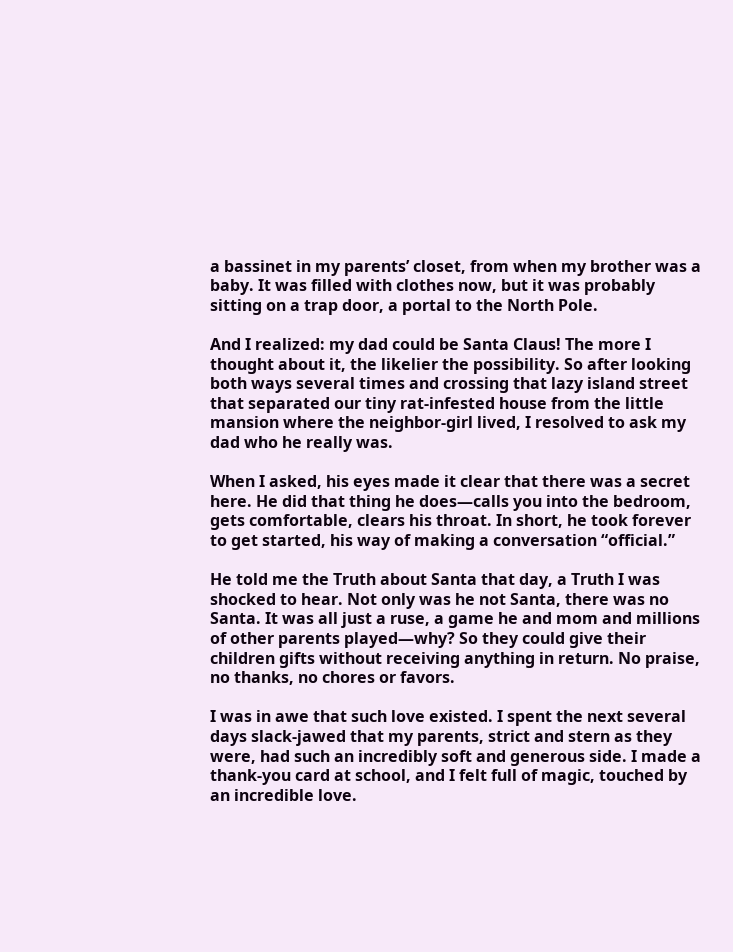a bassinet in my parents’ closet, from when my brother was a baby. It was filled with clothes now, but it was probably sitting on a trap door, a portal to the North Pole.

And I realized: my dad could be Santa Claus! The more I thought about it, the likelier the possibility. So after looking both ways several times and crossing that lazy island street that separated our tiny rat-infested house from the little mansion where the neighbor-girl lived, I resolved to ask my dad who he really was.

When I asked, his eyes made it clear that there was a secret here. He did that thing he does—calls you into the bedroom, gets comfortable, clears his throat. In short, he took forever to get started, his way of making a conversation “official.”

He told me the Truth about Santa that day, a Truth I was shocked to hear. Not only was he not Santa, there was no Santa. It was all just a ruse, a game he and mom and millions of other parents played—why? So they could give their children gifts without receiving anything in return. No praise, no thanks, no chores or favors.

I was in awe that such love existed. I spent the next several days slack-jawed that my parents, strict and stern as they were, had such an incredibly soft and generous side. I made a thank-you card at school, and I felt full of magic, touched by an incredible love.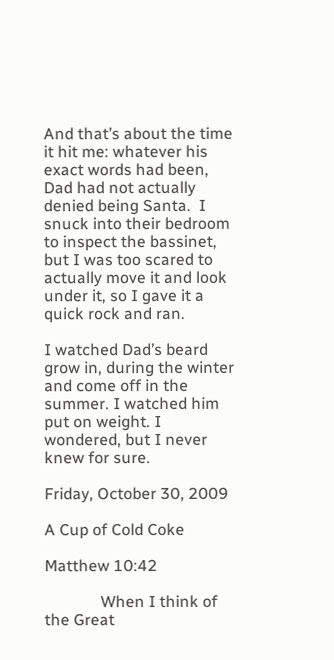And that’s about the time it hit me: whatever his exact words had been, Dad had not actually denied being Santa.  I snuck into their bedroom to inspect the bassinet, but I was too scared to actually move it and look under it, so I gave it a quick rock and ran.

I watched Dad’s beard grow in, during the winter and come off in the summer. I watched him put on weight. I wondered, but I never knew for sure.

Friday, October 30, 2009

A Cup of Cold Coke

Matthew 10:42

              When I think of the Great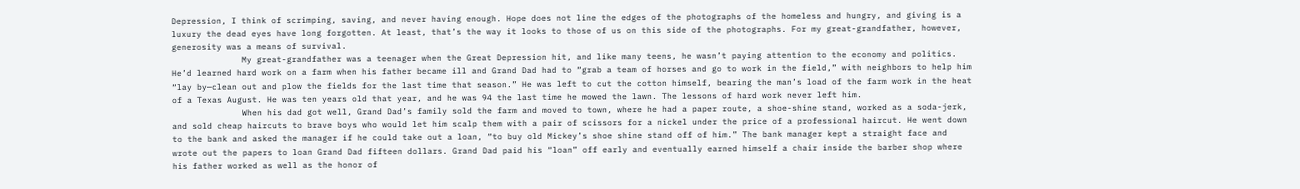Depression, I think of scrimping, saving, and never having enough. Hope does not line the edges of the photographs of the homeless and hungry, and giving is a luxury the dead eyes have long forgotten. At least, that’s the way it looks to those of us on this side of the photographs. For my great-grandfather, however, generosity was a means of survival.
              My great-grandfather was a teenager when the Great Depression hit, and like many teens, he wasn’t paying attention to the economy and politics. He’d learned hard work on a farm when his father became ill and Grand Dad had to “grab a team of horses and go to work in the field,” with neighbors to help him “lay by—clean out and plow the fields for the last time that season.” He was left to cut the cotton himself, bearing the man’s load of the farm work in the heat of a Texas August. He was ten years old that year, and he was 94 the last time he mowed the lawn. The lessons of hard work never left him.
              When his dad got well, Grand Dad’s family sold the farm and moved to town, where he had a paper route, a shoe-shine stand, worked as a soda-jerk, and sold cheap haircuts to brave boys who would let him scalp them with a pair of scissors for a nickel under the price of a professional haircut. He went down to the bank and asked the manager if he could take out a loan, “to buy old Mickey’s shoe shine stand off of him.” The bank manager kept a straight face and wrote out the papers to loan Grand Dad fifteen dollars. Grand Dad paid his “loan” off early and eventually earned himself a chair inside the barber shop where his father worked as well as the honor of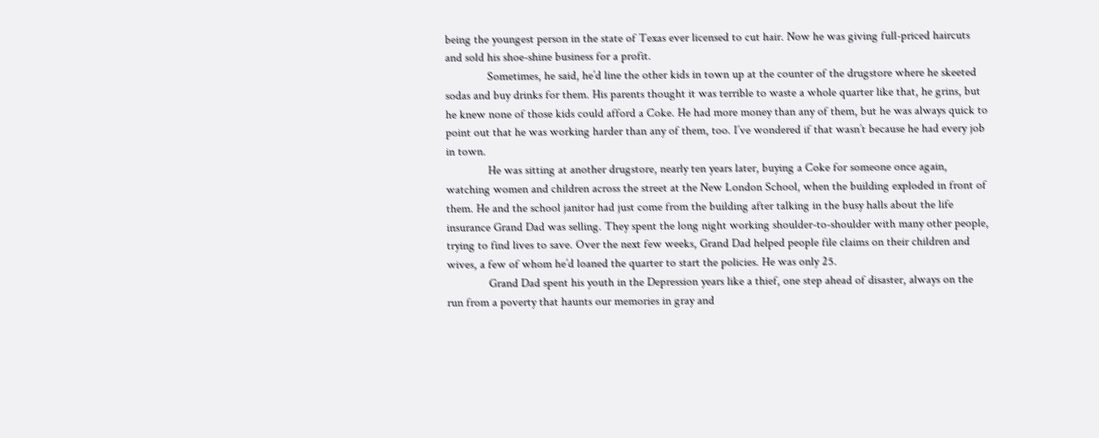being the youngest person in the state of Texas ever licensed to cut hair. Now he was giving full-priced haircuts and sold his shoe-shine business for a profit.
              Sometimes, he said, he’d line the other kids in town up at the counter of the drugstore where he skeeted sodas and buy drinks for them. His parents thought it was terrible to waste a whole quarter like that, he grins, but he knew none of those kids could afford a Coke. He had more money than any of them, but he was always quick to point out that he was working harder than any of them, too. I’ve wondered if that wasn’t because he had every job in town.
              He was sitting at another drugstore, nearly ten years later, buying a Coke for someone once again, watching women and children across the street at the New London School, when the building exploded in front of them. He and the school janitor had just come from the building after talking in the busy halls about the life insurance Grand Dad was selling. They spent the long night working shoulder-to-shoulder with many other people, trying to find lives to save. Over the next few weeks, Grand Dad helped people file claims on their children and wives, a few of whom he’d loaned the quarter to start the policies. He was only 25.
              Grand Dad spent his youth in the Depression years like a thief, one step ahead of disaster, always on the run from a poverty that haunts our memories in gray and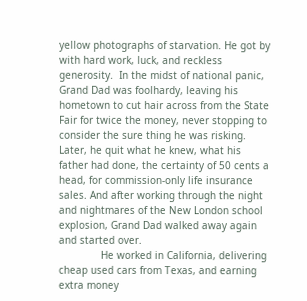yellow photographs of starvation. He got by with hard work, luck, and reckless generosity.  In the midst of national panic, Grand Dad was foolhardy, leaving his hometown to cut hair across from the State Fair for twice the money, never stopping to consider the sure thing he was risking. Later, he quit what he knew, what his father had done, the certainty of 50 cents a head, for commission-only life insurance sales. And after working through the night and nightmares of the New London school explosion, Grand Dad walked away again and started over.
              He worked in California, delivering cheap used cars from Texas, and earning extra money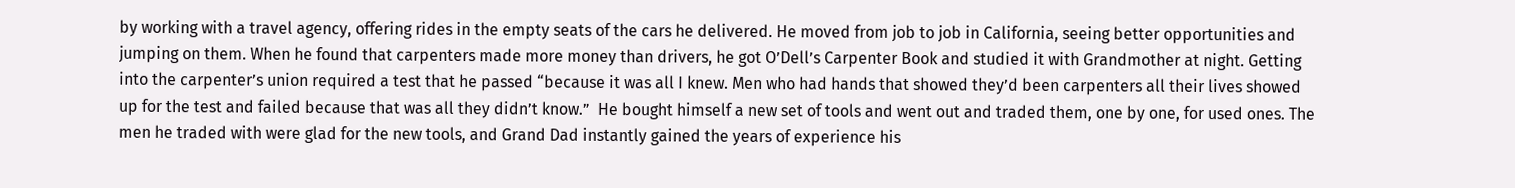by working with a travel agency, offering rides in the empty seats of the cars he delivered. He moved from job to job in California, seeing better opportunities and jumping on them. When he found that carpenters made more money than drivers, he got O’Dell’s Carpenter Book and studied it with Grandmother at night. Getting into the carpenter’s union required a test that he passed “because it was all I knew. Men who had hands that showed they’d been carpenters all their lives showed up for the test and failed because that was all they didn’t know.”  He bought himself a new set of tools and went out and traded them, one by one, for used ones. The men he traded with were glad for the new tools, and Grand Dad instantly gained the years of experience his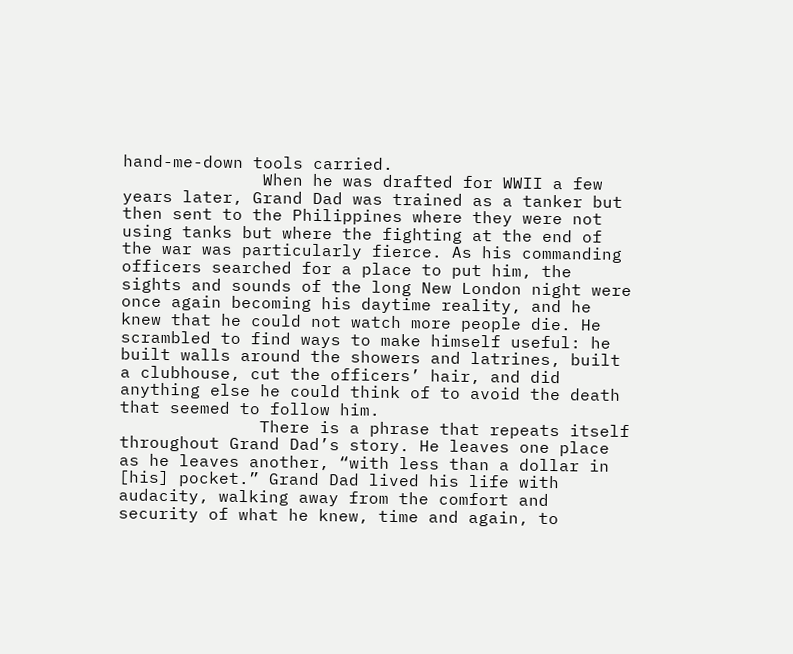hand-me-down tools carried.
              When he was drafted for WWII a few years later, Grand Dad was trained as a tanker but then sent to the Philippines where they were not using tanks but where the fighting at the end of the war was particularly fierce. As his commanding officers searched for a place to put him, the sights and sounds of the long New London night were once again becoming his daytime reality, and he knew that he could not watch more people die. He scrambled to find ways to make himself useful: he built walls around the showers and latrines, built a clubhouse, cut the officers’ hair, and did anything else he could think of to avoid the death that seemed to follow him.
              There is a phrase that repeats itself throughout Grand Dad’s story. He leaves one place as he leaves another, “with less than a dollar in [his] pocket.” Grand Dad lived his life with audacity, walking away from the comfort and security of what he knew, time and again, to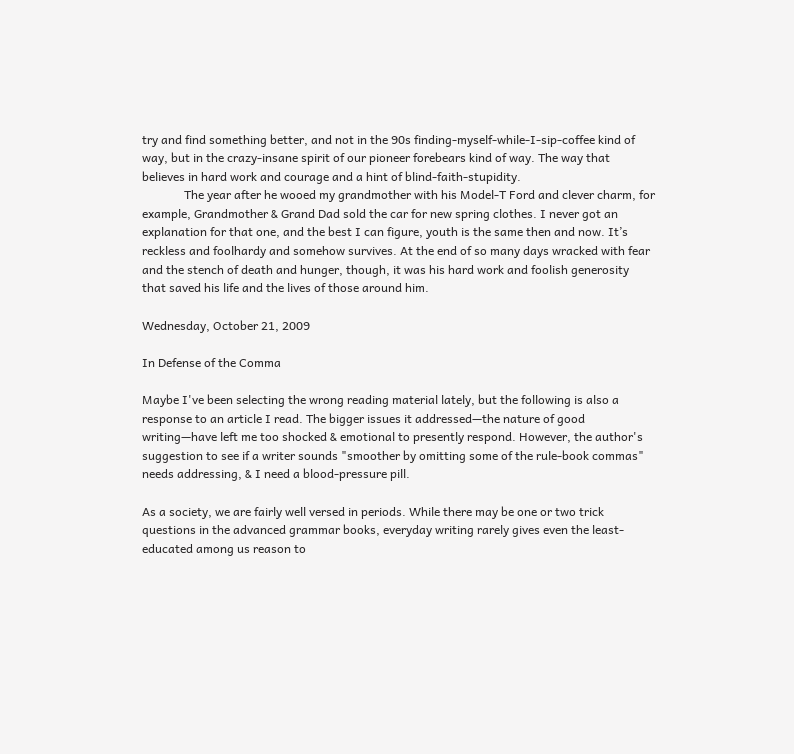try and find something better, and not in the 90s finding-myself-while-I-sip-coffee kind of way, but in the crazy-insane spirit of our pioneer forebears kind of way. The way that believes in hard work and courage and a hint of blind-faith-stupidity.
              The year after he wooed my grandmother with his Model-T Ford and clever charm, for example, Grandmother & Grand Dad sold the car for new spring clothes. I never got an explanation for that one, and the best I can figure, youth is the same then and now. It’s reckless and foolhardy and somehow survives. At the end of so many days wracked with fear and the stench of death and hunger, though, it was his hard work and foolish generosity that saved his life and the lives of those around him.

Wednesday, October 21, 2009

In Defense of the Comma

Maybe I've been selecting the wrong reading material lately, but the following is also a response to an article I read. The bigger issues it addressed—the nature of good writing—have left me too shocked & emotional to presently respond. However, the author's suggestion to see if a writer sounds "smoother by omitting some of the rule-book commas" needs addressing, & I need a blood-pressure pill.

As a society, we are fairly well versed in periods. While there may be one or two trick questions in the advanced grammar books, everyday writing rarely gives even the least-educated among us reason to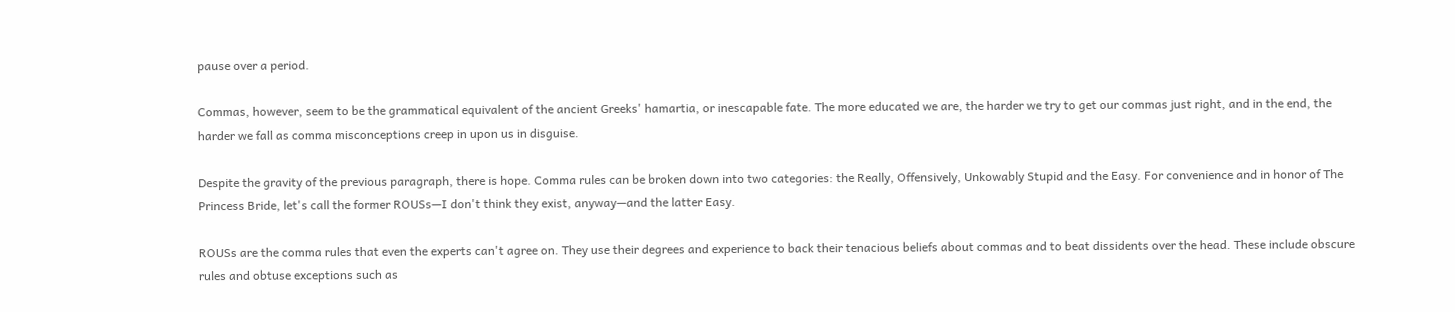pause over a period.

Commas, however, seem to be the grammatical equivalent of the ancient Greeks' hamartia, or inescapable fate. The more educated we are, the harder we try to get our commas just right, and in the end, the harder we fall as comma misconceptions creep in upon us in disguise.

Despite the gravity of the previous paragraph, there is hope. Comma rules can be broken down into two categories: the Really, Offensively, Unkowably Stupid and the Easy. For convenience and in honor of The Princess Bride, let's call the former ROUSs—I don't think they exist, anyway—and the latter Easy.

ROUSs are the comma rules that even the experts can't agree on. They use their degrees and experience to back their tenacious beliefs about commas and to beat dissidents over the head. These include obscure rules and obtuse exceptions such as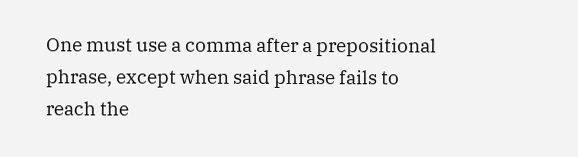One must use a comma after a prepositional phrase, except when said phrase fails to reach the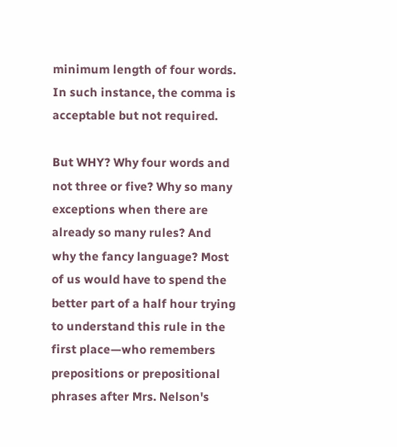minimum length of four words. In such instance, the comma is acceptable but not required.

But WHY? Why four words and not three or five? Why so many exceptions when there are already so many rules? And why the fancy language? Most of us would have to spend the better part of a half hour trying to understand this rule in the first place—who remembers prepositions or prepositional phrases after Mrs. Nelson's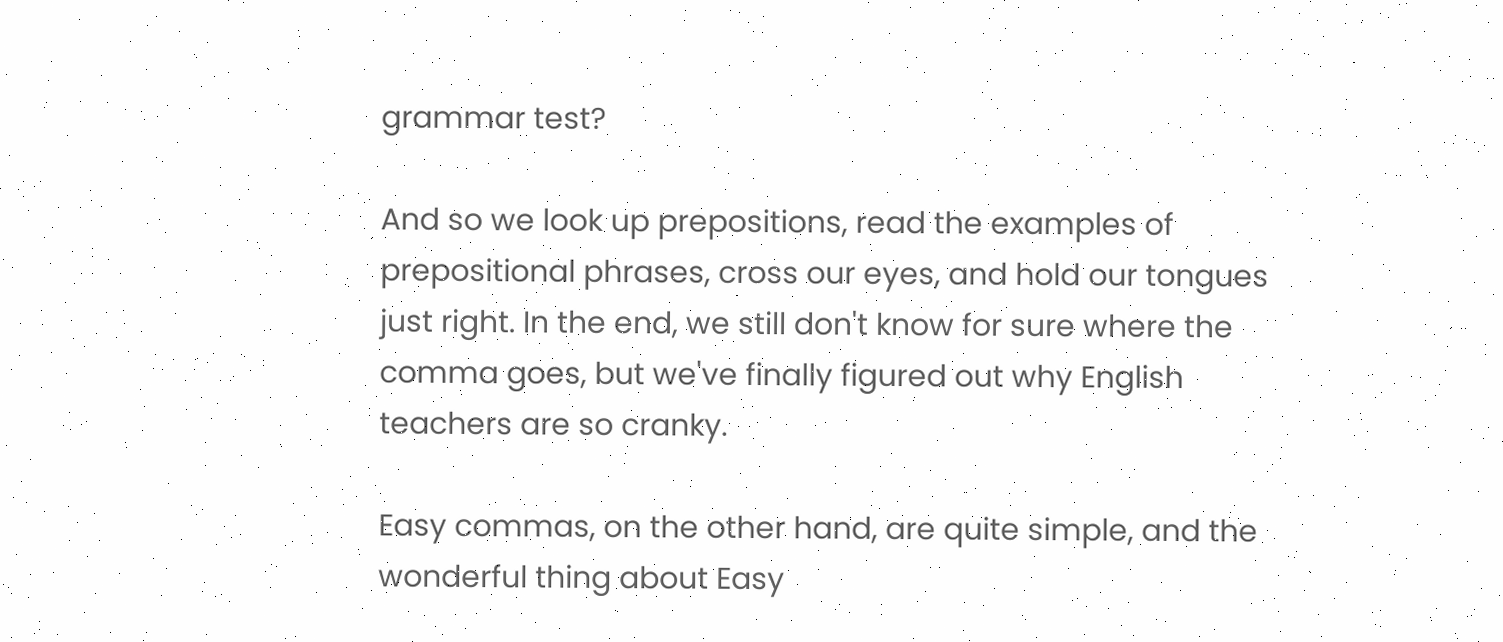grammar test?

And so we look up prepositions, read the examples of prepositional phrases, cross our eyes, and hold our tongues just right. In the end, we still don't know for sure where the comma goes, but we've finally figured out why English teachers are so cranky.

Easy commas, on the other hand, are quite simple, and the wonderful thing about Easy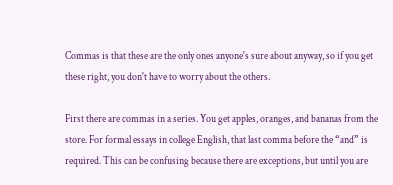Commas is that these are the only ones anyone's sure about anyway, so if you get these right, you don't have to worry about the others.

First there are commas in a series. You get apples, oranges, and bananas from the store. For formal essays in college English, that last comma before the “and” is required. This can be confusing because there are exceptions, but until you are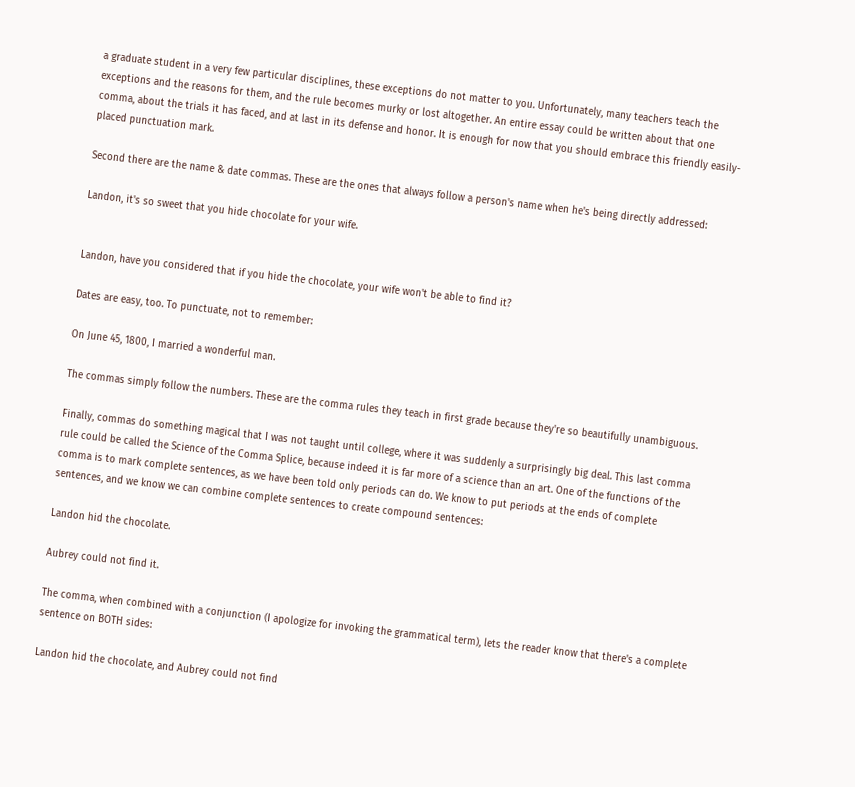a graduate student in a very few particular disciplines, these exceptions do not matter to you. Unfortunately, many teachers teach the exceptions and the reasons for them, and the rule becomes murky or lost altogether. An entire essay could be written about that one comma, about the trials it has faced, and at last in its defense and honor. It is enough for now that you should embrace this friendly easily-placed punctuation mark.

Second there are the name & date commas. These are the ones that always follow a person's name when he's being directly addressed:

Landon, it's so sweet that you hide chocolate for your wife.


Landon, have you considered that if you hide the chocolate, your wife won't be able to find it?

Dates are easy, too. To punctuate, not to remember:

On June 45, 1800, I married a wonderful man.

The commas simply follow the numbers. These are the comma rules they teach in first grade because they're so beautifully unambiguous.

Finally, commas do something magical that I was not taught until college, where it was suddenly a surprisingly big deal. This last comma rule could be called the Science of the Comma Splice, because indeed it is far more of a science than an art. One of the functions of the comma is to mark complete sentences, as we have been told only periods can do. We know to put periods at the ends of complete sentences, and we know we can combine complete sentences to create compound sentences:

Landon hid the chocolate.

Aubrey could not find it.

The comma, when combined with a conjunction (I apologize for invoking the grammatical term), lets the reader know that there's a complete sentence on BOTH sides:

Landon hid the chocolate, and Aubrey could not find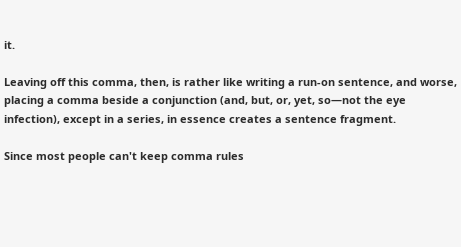it.

Leaving off this comma, then, is rather like writing a run-on sentence, and worse, placing a comma beside a conjunction (and, but, or, yet, so—not the eye infection), except in a series, in essence creates a sentence fragment.

Since most people can't keep comma rules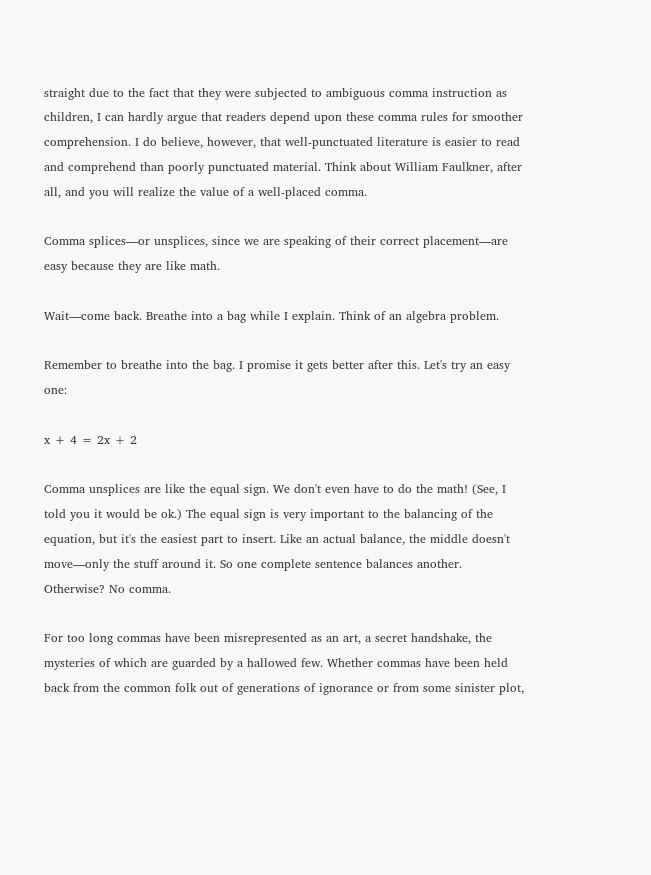straight due to the fact that they were subjected to ambiguous comma instruction as children, I can hardly argue that readers depend upon these comma rules for smoother comprehension. I do believe, however, that well-punctuated literature is easier to read and comprehend than poorly punctuated material. Think about William Faulkner, after all, and you will realize the value of a well-placed comma.

Comma splices—or unsplices, since we are speaking of their correct placement—are easy because they are like math.

Wait—come back. Breathe into a bag while I explain. Think of an algebra problem.

Remember to breathe into the bag. I promise it gets better after this. Let's try an easy one:

x + 4 = 2x + 2

Comma unsplices are like the equal sign. We don't even have to do the math! (See, I told you it would be ok.) The equal sign is very important to the balancing of the equation, but it's the easiest part to insert. Like an actual balance, the middle doesn't move—only the stuff around it. So one complete sentence balances another. Otherwise? No comma.

For too long commas have been misrepresented as an art, a secret handshake, the mysteries of which are guarded by a hallowed few. Whether commas have been held back from the common folk out of generations of ignorance or from some sinister plot,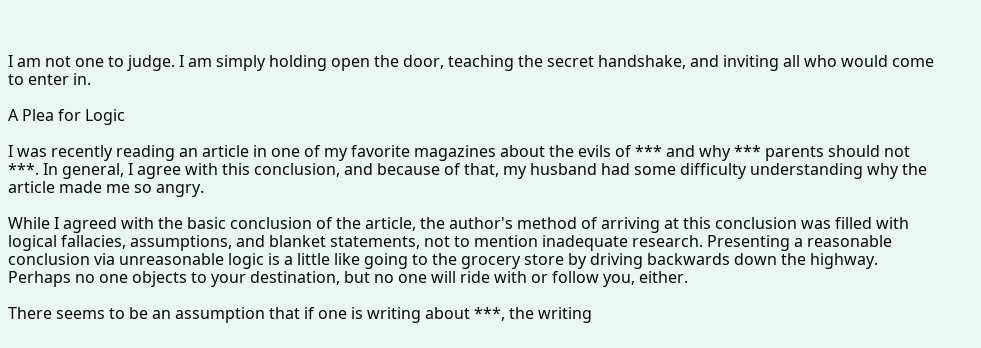I am not one to judge. I am simply holding open the door, teaching the secret handshake, and inviting all who would come to enter in.

A Plea for Logic

I was recently reading an article in one of my favorite magazines about the evils of *** and why *** parents should not ***. In general, I agree with this conclusion, and because of that, my husband had some difficulty understanding why the article made me so angry.

While I agreed with the basic conclusion of the article, the author's method of arriving at this conclusion was filled with logical fallacies, assumptions, and blanket statements, not to mention inadequate research. Presenting a reasonable conclusion via unreasonable logic is a little like going to the grocery store by driving backwards down the highway. Perhaps no one objects to your destination, but no one will ride with or follow you, either.

There seems to be an assumption that if one is writing about ***, the writing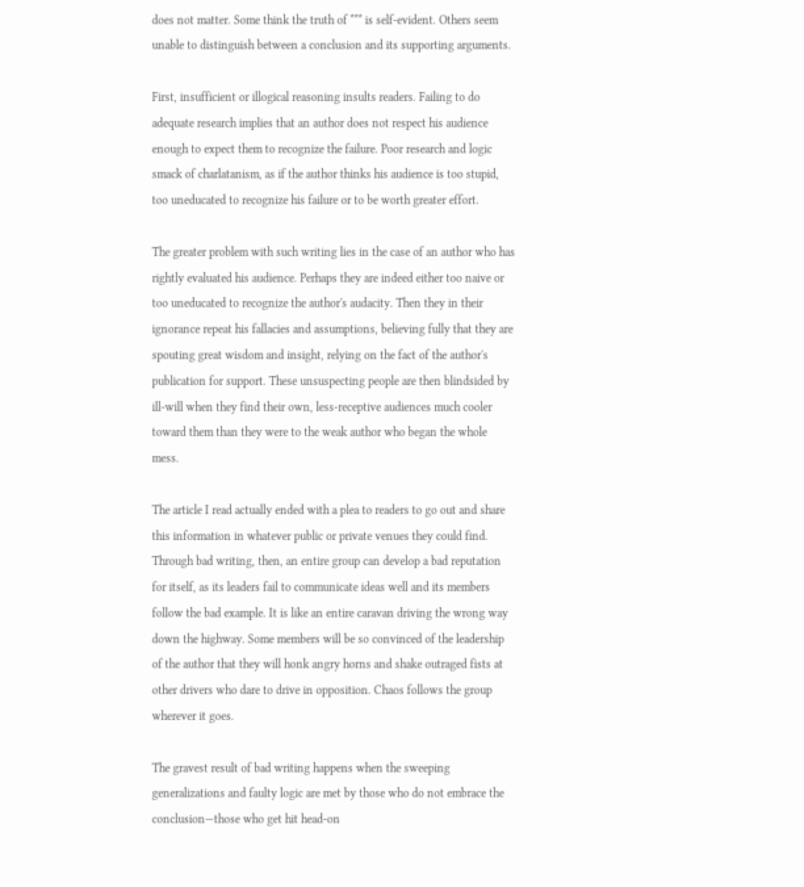does not matter. Some think the truth of *** is self-evident. Others seem unable to distinguish between a conclusion and its supporting arguments.

First, insufficient or illogical reasoning insults readers. Failing to do adequate research implies that an author does not respect his audience enough to expect them to recognize the failure. Poor research and logic smack of charlatanism, as if the author thinks his audience is too stupid, too uneducated to recognize his failure or to be worth greater effort.

The greater problem with such writing lies in the case of an author who has rightly evaluated his audience. Perhaps they are indeed either too naive or too uneducated to recognize the author's audacity. Then they in their ignorance repeat his fallacies and assumptions, believing fully that they are spouting great wisdom and insight, relying on the fact of the author's publication for support. These unsuspecting people are then blindsided by ill-will when they find their own, less-receptive audiences much cooler toward them than they were to the weak author who began the whole mess.

The article I read actually ended with a plea to readers to go out and share this information in whatever public or private venues they could find. Through bad writing, then, an entire group can develop a bad reputation for itself, as its leaders fail to communicate ideas well and its members follow the bad example. It is like an entire caravan driving the wrong way down the highway. Some members will be so convinced of the leadership of the author that they will honk angry horns and shake outraged fists at other drivers who dare to drive in opposition. Chaos follows the group wherever it goes.

The gravest result of bad writing happens when the sweeping generalizations and faulty logic are met by those who do not embrace the conclusion—those who get hit head-on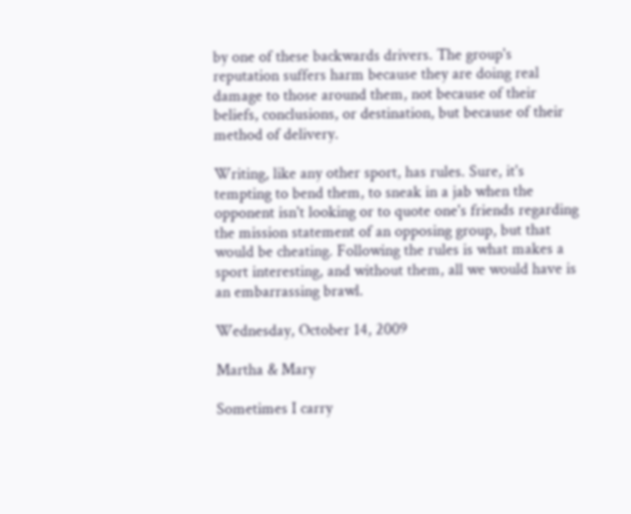by one of these backwards drivers. The group's reputation suffers harm because they are doing real damage to those around them, not because of their beliefs, conclusions, or destination, but because of their method of delivery.

Writing, like any other sport, has rules. Sure, it's tempting to bend them, to sneak in a jab when the opponent isn't looking or to quote one's friends regarding the mission statement of an opposing group, but that would be cheating. Following the rules is what makes a sport interesting, and without them, all we would have is an embarrassing brawl.

Wednesday, October 14, 2009

Martha & Mary

Sometimes I carry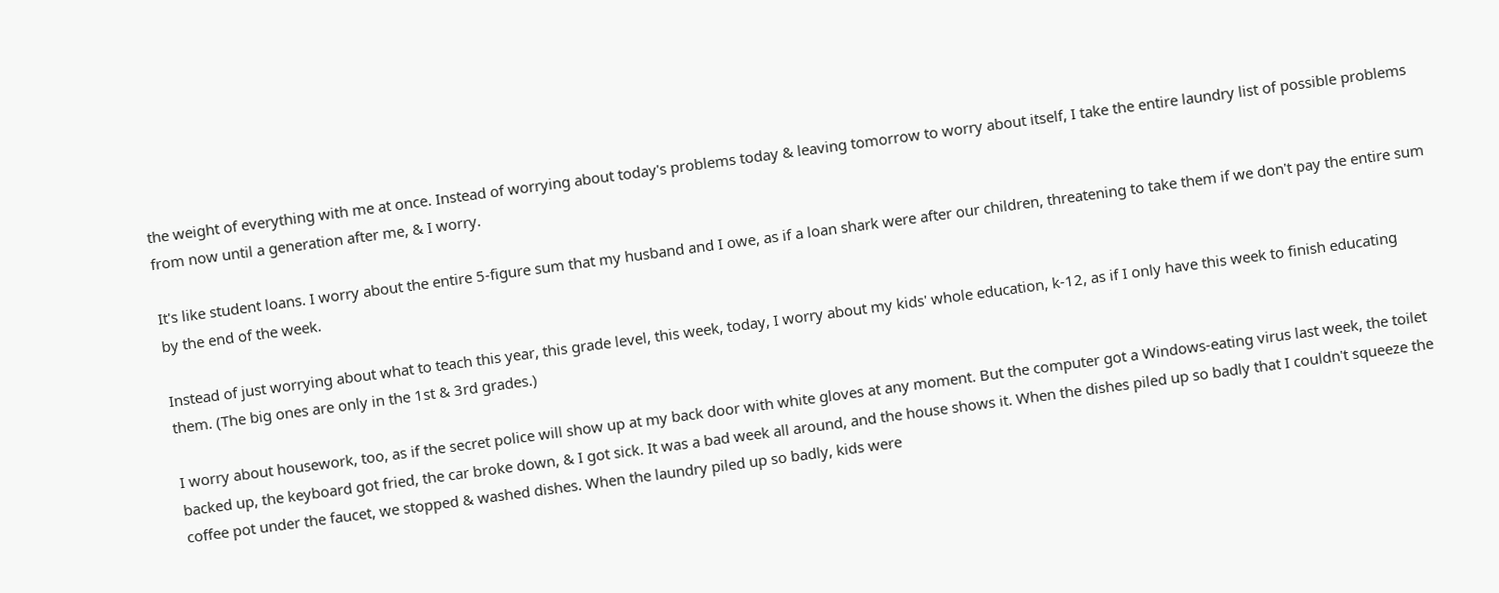the weight of everything with me at once. Instead of worrying about today's problems today & leaving tomorrow to worry about itself, I take the entire laundry list of possible problems from now until a generation after me, & I worry.

It's like student loans. I worry about the entire 5-figure sum that my husband and I owe, as if a loan shark were after our children, threatening to take them if we don't pay the entire sum by the end of the week.

Instead of just worrying about what to teach this year, this grade level, this week, today, I worry about my kids' whole education, k-12, as if I only have this week to finish educating them. (The big ones are only in the 1st & 3rd grades.)

I worry about housework, too, as if the secret police will show up at my back door with white gloves at any moment. But the computer got a Windows-eating virus last week, the toilet backed up, the keyboard got fried, the car broke down, & I got sick. It was a bad week all around, and the house shows it. When the dishes piled up so badly that I couldn't squeeze the coffee pot under the faucet, we stopped & washed dishes. When the laundry piled up so badly, kids were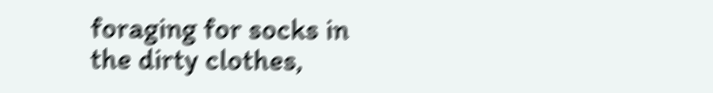foraging for socks in the dirty clothes,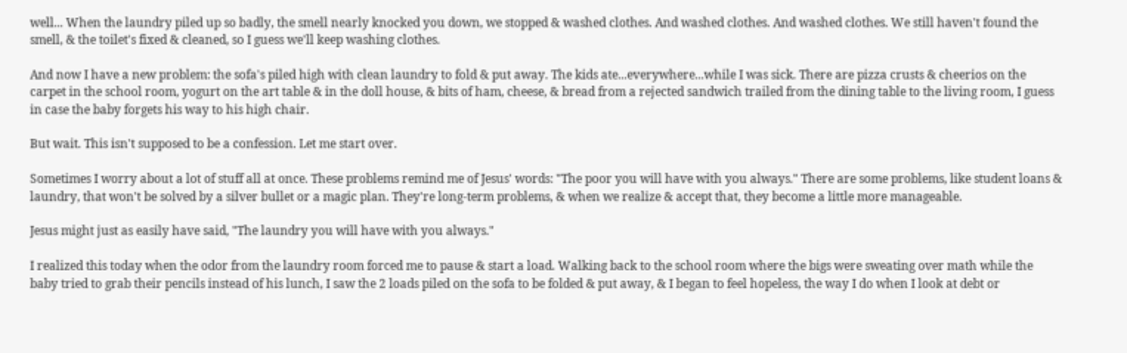well... When the laundry piled up so badly, the smell nearly knocked you down, we stopped & washed clothes. And washed clothes. And washed clothes. We still haven't found the smell, & the toilet's fixed & cleaned, so I guess we'll keep washing clothes.

And now I have a new problem: the sofa's piled high with clean laundry to fold & put away. The kids ate...everywhere...while I was sick. There are pizza crusts & cheerios on the carpet in the school room, yogurt on the art table & in the doll house, & bits of ham, cheese, & bread from a rejected sandwich trailed from the dining table to the living room, I guess in case the baby forgets his way to his high chair.

But wait. This isn't supposed to be a confession. Let me start over.

Sometimes I worry about a lot of stuff all at once. These problems remind me of Jesus' words: "The poor you will have with you always." There are some problems, like student loans & laundry, that won't be solved by a silver bullet or a magic plan. They're long-term problems, & when we realize & accept that, they become a little more manageable.

Jesus might just as easily have said, "The laundry you will have with you always."

I realized this today when the odor from the laundry room forced me to pause & start a load. Walking back to the school room where the bigs were sweating over math while the baby tried to grab their pencils instead of his lunch, I saw the 2 loads piled on the sofa to be folded & put away, & I began to feel hopeless, the way I do when I look at debt or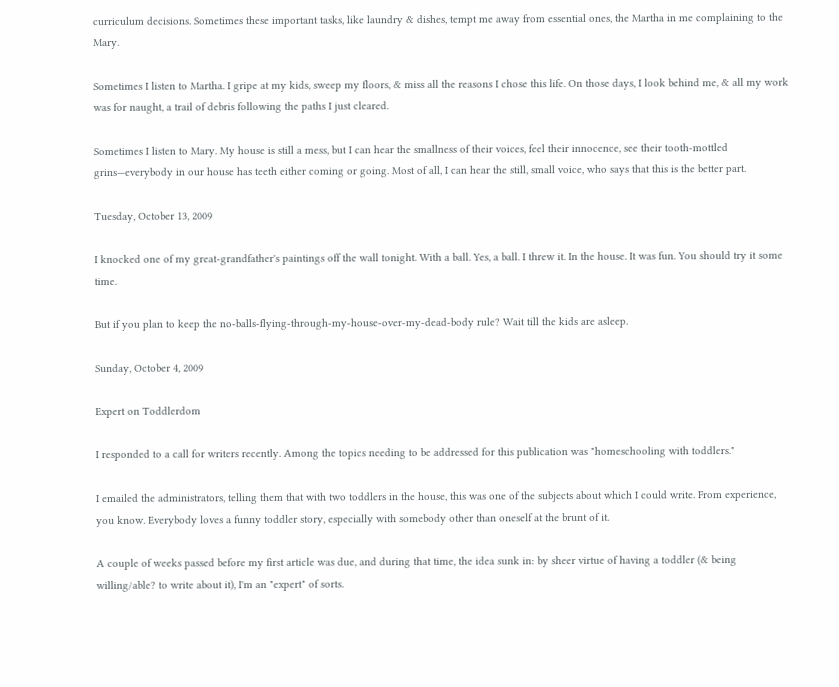curriculum decisions. Sometimes these important tasks, like laundry & dishes, tempt me away from essential ones, the Martha in me complaining to the Mary.

Sometimes I listen to Martha. I gripe at my kids, sweep my floors, & miss all the reasons I chose this life. On those days, I look behind me, & all my work was for naught, a trail of debris following the paths I just cleared.

Sometimes I listen to Mary. My house is still a mess, but I can hear the smallness of their voices, feel their innocence, see their tooth-mottled grins—everybody in our house has teeth either coming or going. Most of all, I can hear the still, small voice, who says that this is the better part.

Tuesday, October 13, 2009

I knocked one of my great-grandfather's paintings off the wall tonight. With a ball. Yes, a ball. I threw it. In the house. It was fun. You should try it some time.

But if you plan to keep the no-balls-flying-through-my-house-over-my-dead-body rule? Wait till the kids are asleep.

Sunday, October 4, 2009

Expert on Toddlerdom

I responded to a call for writers recently. Among the topics needing to be addressed for this publication was "homeschooling with toddlers."

I emailed the administrators, telling them that with two toddlers in the house, this was one of the subjects about which I could write. From experience, you know. Everybody loves a funny toddler story, especially with somebody other than oneself at the brunt of it.

A couple of weeks passed before my first article was due, and during that time, the idea sunk in: by sheer virtue of having a toddler (& being willing/able? to write about it), I'm an "expert" of sorts.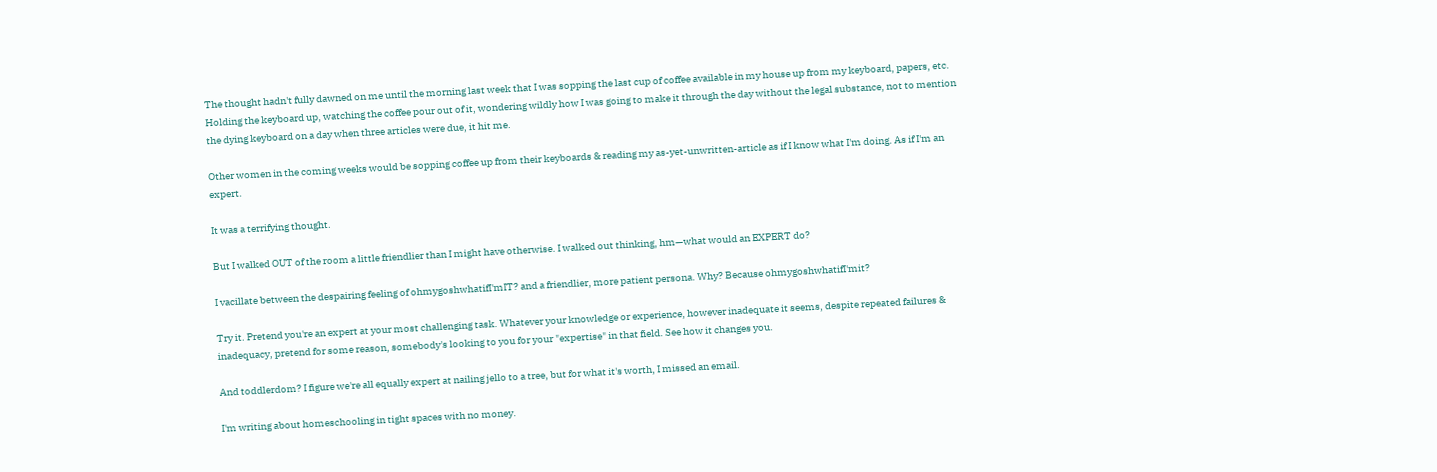The thought hadn't fully dawned on me until the morning last week that I was sopping the last cup of coffee available in my house up from my keyboard, papers, etc. Holding the keyboard up, watching the coffee pour out of it, wondering wildly how I was going to make it through the day without the legal substance, not to mention the dying keyboard on a day when three articles were due, it hit me.

Other women in the coming weeks would be sopping coffee up from their keyboards & reading my as-yet-unwritten-article as if I know what I'm doing. As if I'm an expert.

It was a terrifying thought.

But I walked OUT of the room a little friendlier than I might have otherwise. I walked out thinking, hm—what would an EXPERT do?

I vacillate between the despairing feeling of ohmygoshwhatifI'mIT? and a friendlier, more patient persona. Why? Because ohmygoshwhatifI'mit?

Try it. Pretend you're an expert at your most challenging task. Whatever your knowledge or experience, however inadequate it seems, despite repeated failures & inadequacy, pretend for some reason, somebody's looking to you for your "expertise" in that field. See how it changes you.

And toddlerdom? I figure we're all equally expert at nailing jello to a tree, but for what it's worth, I missed an email.

I'm writing about homeschooling in tight spaces with no money.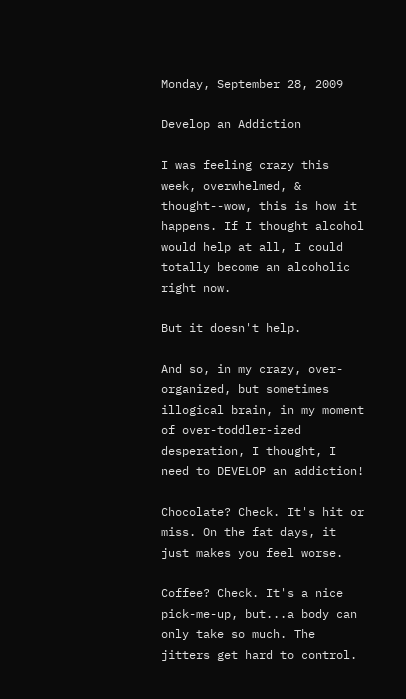Monday, September 28, 2009

Develop an Addiction

I was feeling crazy this week, overwhelmed, & thought--wow, this is how it happens. If I thought alcohol would help at all, I could totally become an alcoholic right now.

But it doesn't help.

And so, in my crazy, over-organized, but sometimes illogical brain, in my moment of over-toddler-ized desperation, I thought, I need to DEVELOP an addiction!

Chocolate? Check. It's hit or miss. On the fat days, it just makes you feel worse.

Coffee? Check. It's a nice pick-me-up, but...a body can only take so much. The jitters get hard to control.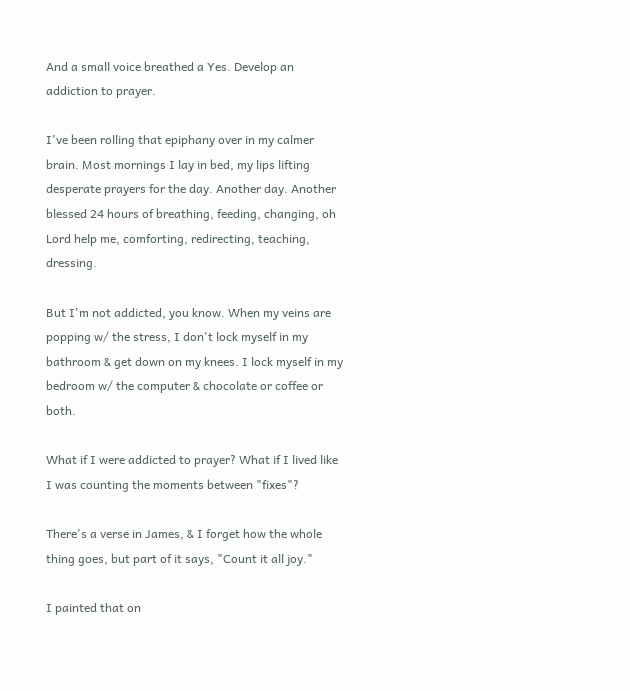And a small voice breathed a Yes. Develop an addiction to prayer.

I've been rolling that epiphany over in my calmer brain. Most mornings I lay in bed, my lips lifting desperate prayers for the day. Another day. Another blessed 24 hours of breathing, feeding, changing, oh Lord help me, comforting, redirecting, teaching, dressing.

But I'm not addicted, you know. When my veins are popping w/ the stress, I don't lock myself in my bathroom & get down on my knees. I lock myself in my bedroom w/ the computer & chocolate or coffee or both.

What if I were addicted to prayer? What if I lived like I was counting the moments between "fixes"?

There's a verse in James, & I forget how the whole thing goes, but part of it says, "Count it all joy."

I painted that on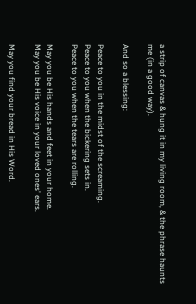a strip of canvas & hung it in my living room, & the phrase haunts me (in a good way).

And so a blessing:

Peace to you in the midst of the screaming.
Peace to you when the bickering sets in.
Peace to you when the tears are rolling.

May you be His hands and feet in your home.
May you be His voice in your loved ones' ears.

May you find your bread in His Word.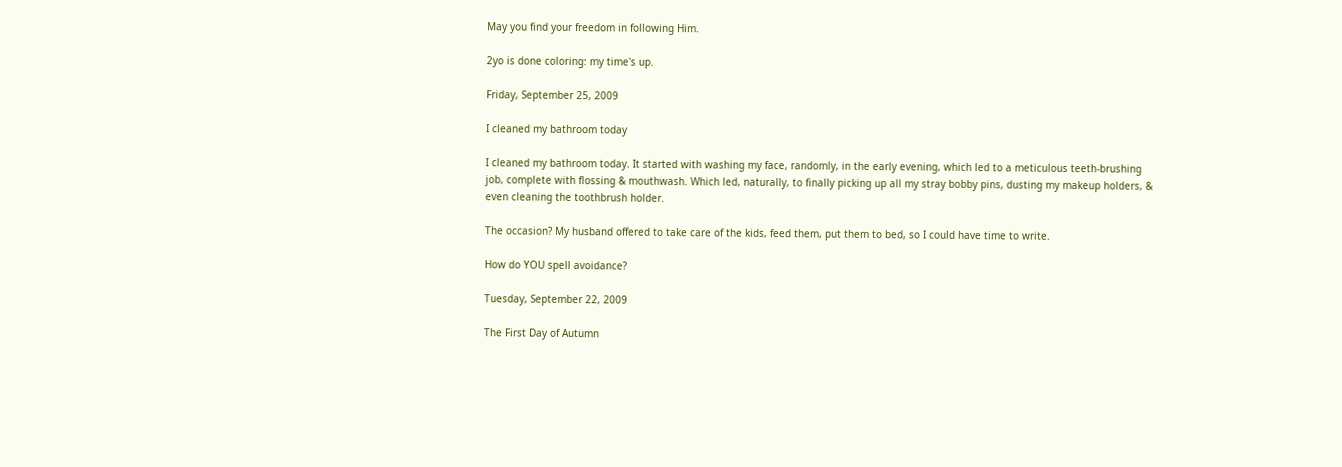May you find your freedom in following Him.

2yo is done coloring: my time's up.

Friday, September 25, 2009

I cleaned my bathroom today

I cleaned my bathroom today. It started with washing my face, randomly, in the early evening, which led to a meticulous teeth-brushing job, complete with flossing & mouthwash. Which led, naturally, to finally picking up all my stray bobby pins, dusting my makeup holders, & even cleaning the toothbrush holder.

The occasion? My husband offered to take care of the kids, feed them, put them to bed, so I could have time to write.

How do YOU spell avoidance?

Tuesday, September 22, 2009

The First Day of Autumn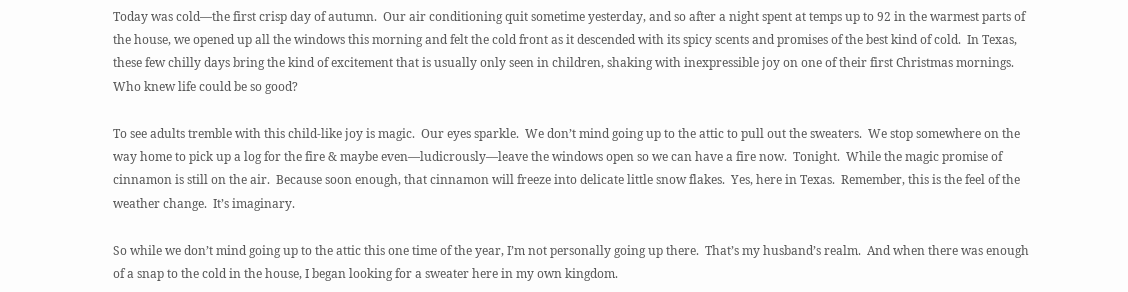Today was cold—the first crisp day of autumn.  Our air conditioning quit sometime yesterday, and so after a night spent at temps up to 92 in the warmest parts of the house, we opened up all the windows this morning and felt the cold front as it descended with its spicy scents and promises of the best kind of cold.  In Texas, these few chilly days bring the kind of excitement that is usually only seen in children, shaking with inexpressible joy on one of their first Christmas mornings.  Who knew life could be so good?

To see adults tremble with this child-like joy is magic.  Our eyes sparkle.  We don’t mind going up to the attic to pull out the sweaters.  We stop somewhere on the way home to pick up a log for the fire & maybe even—ludicrously—leave the windows open so we can have a fire now.  Tonight.  While the magic promise of cinnamon is still on the air.  Because soon enough, that cinnamon will freeze into delicate little snow flakes.  Yes, here in Texas.  Remember, this is the feel of the weather change.  It’s imaginary.

So while we don’t mind going up to the attic this one time of the year, I’m not personally going up there.  That’s my husband’s realm.  And when there was enough of a snap to the cold in the house, I began looking for a sweater here in my own kingdom.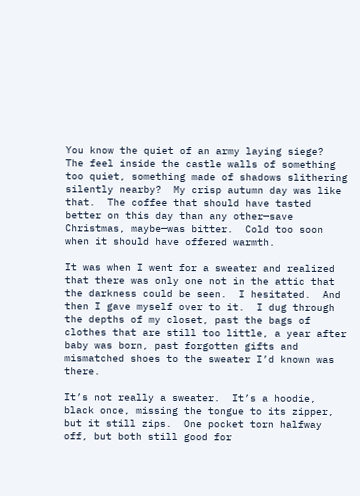You know the quiet of an army laying siege?  The feel inside the castle walls of something too quiet, something made of shadows slithering silently nearby?  My crisp autumn day was like that.  The coffee that should have tasted better on this day than any other—save Christmas, maybe—was bitter.  Cold too soon when it should have offered warmth.

It was when I went for a sweater and realized that there was only one not in the attic that the darkness could be seen.  I hesitated.  And then I gave myself over to it.  I dug through the depths of my closet, past the bags of clothes that are still too little, a year after baby was born, past forgotten gifts and mismatched shoes to the sweater I’d known was there.

It’s not really a sweater.  It’s a hoodie, black once, missing the tongue to its zipper, but it still zips.  One pocket torn halfway off, but both still good for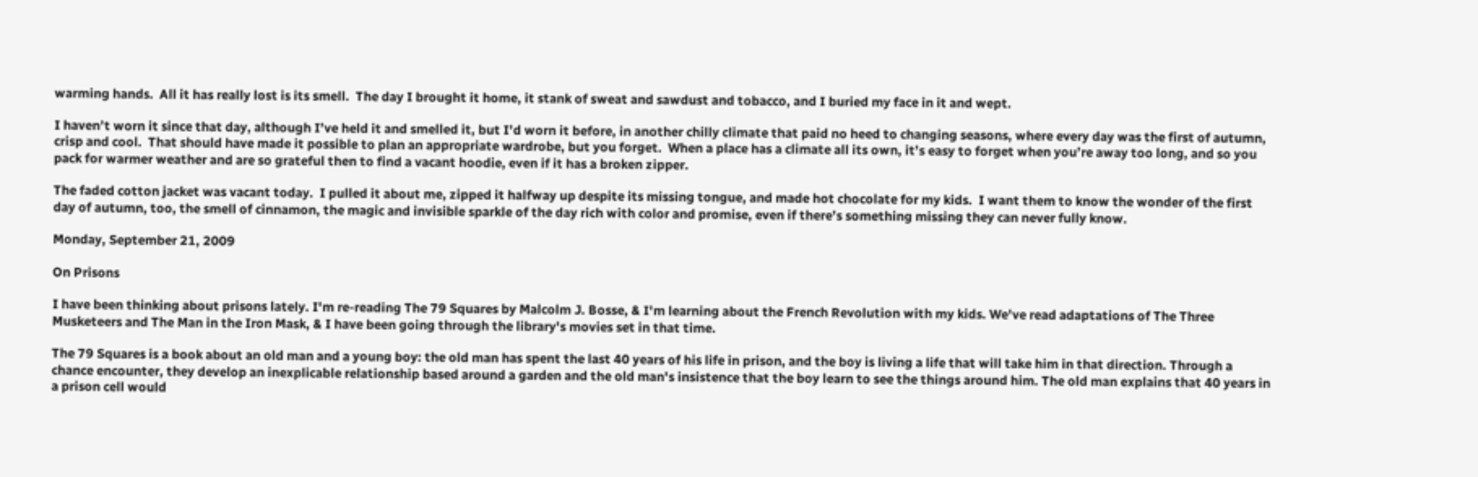warming hands.  All it has really lost is its smell.  The day I brought it home, it stank of sweat and sawdust and tobacco, and I buried my face in it and wept.

I haven’t worn it since that day, although I’ve held it and smelled it, but I’d worn it before, in another chilly climate that paid no heed to changing seasons, where every day was the first of autumn, crisp and cool.  That should have made it possible to plan an appropriate wardrobe, but you forget.  When a place has a climate all its own, it’s easy to forget when you’re away too long, and so you pack for warmer weather and are so grateful then to find a vacant hoodie, even if it has a broken zipper.

The faded cotton jacket was vacant today.  I pulled it about me, zipped it halfway up despite its missing tongue, and made hot chocolate for my kids.  I want them to know the wonder of the first day of autumn, too, the smell of cinnamon, the magic and invisible sparkle of the day rich with color and promise, even if there’s something missing they can never fully know.

Monday, September 21, 2009

On Prisons

I have been thinking about prisons lately. I'm re-reading The 79 Squares by Malcolm J. Bosse, & I'm learning about the French Revolution with my kids. We've read adaptations of The Three Musketeers and The Man in the Iron Mask, & I have been going through the library's movies set in that time.

The 79 Squares is a book about an old man and a young boy: the old man has spent the last 40 years of his life in prison, and the boy is living a life that will take him in that direction. Through a chance encounter, they develop an inexplicable relationship based around a garden and the old man's insistence that the boy learn to see the things around him. The old man explains that 40 years in a prison cell would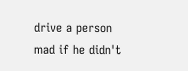drive a person mad if he didn't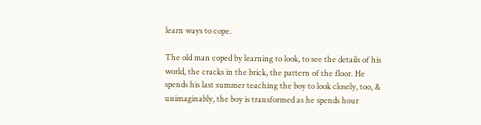learn ways to cope.

The old man coped by learning to look, to see the details of his world, the cracks in the brick, the pattern of the floor. He spends his last summer teaching the boy to look closely, too, & unimaginably, the boy is transformed as he spends hour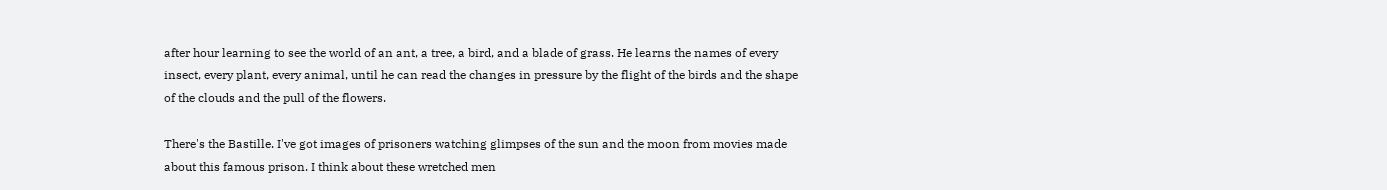after hour learning to see the world of an ant, a tree, a bird, and a blade of grass. He learns the names of every insect, every plant, every animal, until he can read the changes in pressure by the flight of the birds and the shape of the clouds and the pull of the flowers.

There's the Bastille. I've got images of prisoners watching glimpses of the sun and the moon from movies made about this famous prison. I think about these wretched men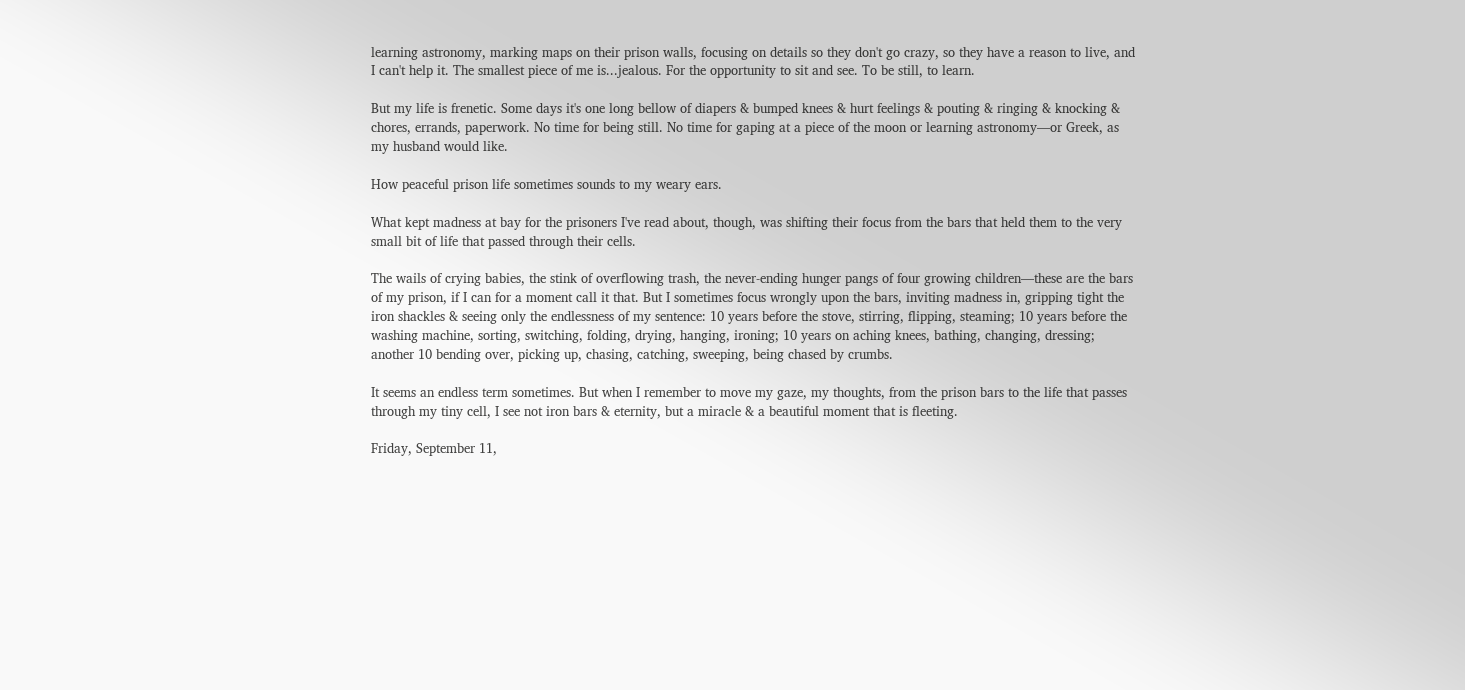learning astronomy, marking maps on their prison walls, focusing on details so they don't go crazy, so they have a reason to live, and I can't help it. The smallest piece of me is...jealous. For the opportunity to sit and see. To be still, to learn.

But my life is frenetic. Some days it's one long bellow of diapers & bumped knees & hurt feelings & pouting & ringing & knocking & chores, errands, paperwork. No time for being still. No time for gaping at a piece of the moon or learning astronomy—or Greek, as my husband would like.

How peaceful prison life sometimes sounds to my weary ears.

What kept madness at bay for the prisoners I've read about, though, was shifting their focus from the bars that held them to the very small bit of life that passed through their cells.

The wails of crying babies, the stink of overflowing trash, the never-ending hunger pangs of four growing children—these are the bars of my prison, if I can for a moment call it that. But I sometimes focus wrongly upon the bars, inviting madness in, gripping tight the iron shackles & seeing only the endlessness of my sentence: 10 years before the stove, stirring, flipping, steaming; 10 years before the washing machine, sorting, switching, folding, drying, hanging, ironing; 10 years on aching knees, bathing, changing, dressing; another 10 bending over, picking up, chasing, catching, sweeping, being chased by crumbs.

It seems an endless term sometimes. But when I remember to move my gaze, my thoughts, from the prison bars to the life that passes through my tiny cell, I see not iron bars & eternity, but a miracle & a beautiful moment that is fleeting.

Friday, September 11,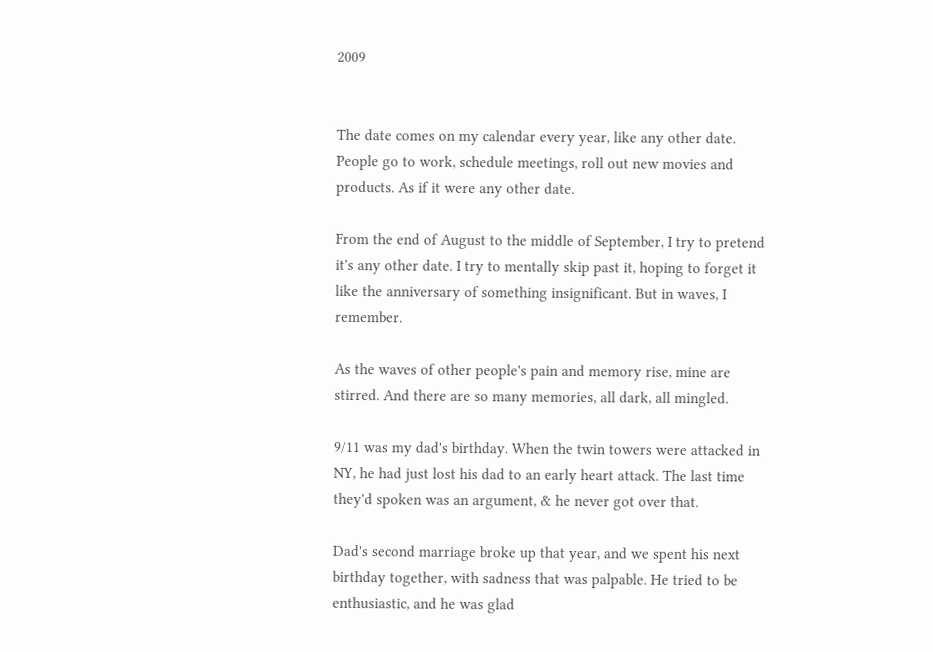2009


The date comes on my calendar every year, like any other date. People go to work, schedule meetings, roll out new movies and products. As if it were any other date.

From the end of August to the middle of September, I try to pretend it's any other date. I try to mentally skip past it, hoping to forget it like the anniversary of something insignificant. But in waves, I remember.

As the waves of other people's pain and memory rise, mine are stirred. And there are so many memories, all dark, all mingled.

9/11 was my dad's birthday. When the twin towers were attacked in NY, he had just lost his dad to an early heart attack. The last time they'd spoken was an argument, & he never got over that.

Dad's second marriage broke up that year, and we spent his next birthday together, with sadness that was palpable. He tried to be enthusiastic, and he was glad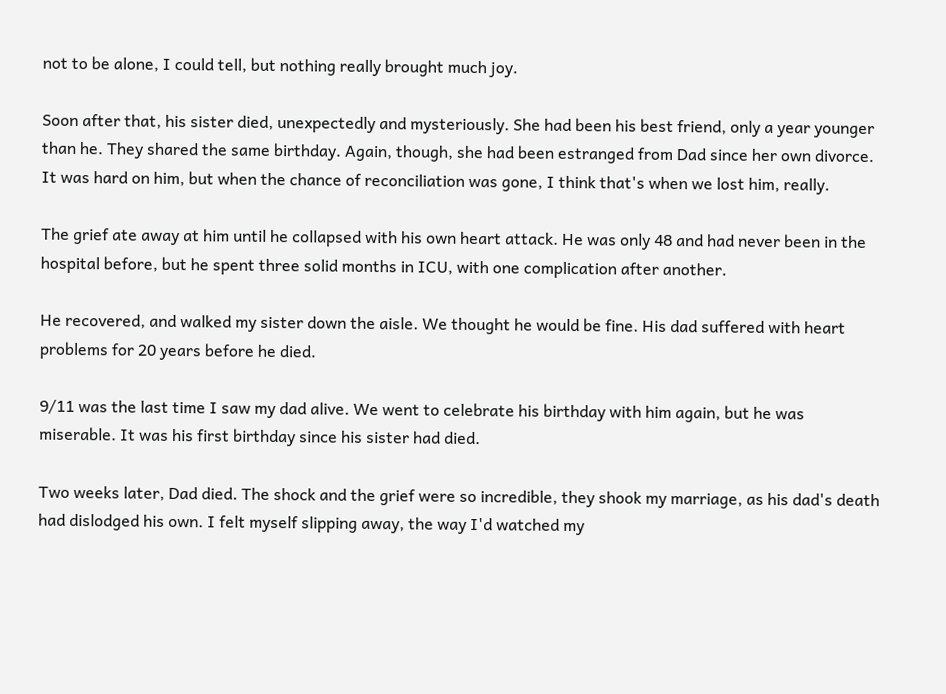not to be alone, I could tell, but nothing really brought much joy.

Soon after that, his sister died, unexpectedly and mysteriously. She had been his best friend, only a year younger than he. They shared the same birthday. Again, though, she had been estranged from Dad since her own divorce. It was hard on him, but when the chance of reconciliation was gone, I think that's when we lost him, really.

The grief ate away at him until he collapsed with his own heart attack. He was only 48 and had never been in the hospital before, but he spent three solid months in ICU, with one complication after another.

He recovered, and walked my sister down the aisle. We thought he would be fine. His dad suffered with heart problems for 20 years before he died.

9/11 was the last time I saw my dad alive. We went to celebrate his birthday with him again, but he was miserable. It was his first birthday since his sister had died.

Two weeks later, Dad died. The shock and the grief were so incredible, they shook my marriage, as his dad's death had dislodged his own. I felt myself slipping away, the way I'd watched my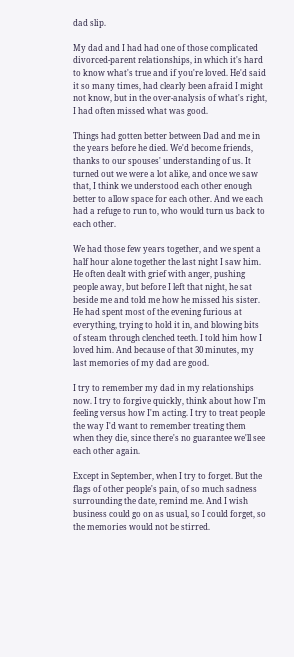dad slip.

My dad and I had had one of those complicated divorced-parent relationships, in which it's hard to know what's true and if you're loved. He'd said it so many times, had clearly been afraid I might not know, but in the over-analysis of what's right, I had often missed what was good.

Things had gotten better between Dad and me in the years before he died. We'd become friends, thanks to our spouses' understanding of us. It turned out we were a lot alike, and once we saw that, I think we understood each other enough better to allow space for each other. And we each had a refuge to run to, who would turn us back to each other.

We had those few years together, and we spent a half hour alone together the last night I saw him. He often dealt with grief with anger, pushing people away, but before I left that night, he sat beside me and told me how he missed his sister. He had spent most of the evening furious at everything, trying to hold it in, and blowing bits of steam through clenched teeth. I told him how I loved him. And because of that 30 minutes, my last memories of my dad are good.

I try to remember my dad in my relationships now. I try to forgive quickly, think about how I'm feeling versus how I'm acting. I try to treat people the way I'd want to remember treating them when they die, since there's no guarantee we'll see each other again.

Except in September, when I try to forget. But the flags of other people's pain, of so much sadness surrounding the date, remind me. And I wish business could go on as usual, so I could forget, so the memories would not be stirred.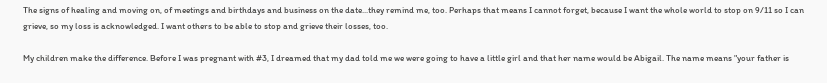The signs of healing and moving on, of meetings and birthdays and business on the date...they remind me, too. Perhaps that means I cannot forget, because I want the whole world to stop on 9/11 so I can grieve, so my loss is acknowledged. I want others to be able to stop and grieve their losses, too.

My children make the difference. Before I was pregnant with #3, I dreamed that my dad told me we were going to have a little girl and that her name would be Abigail. The name means "your father is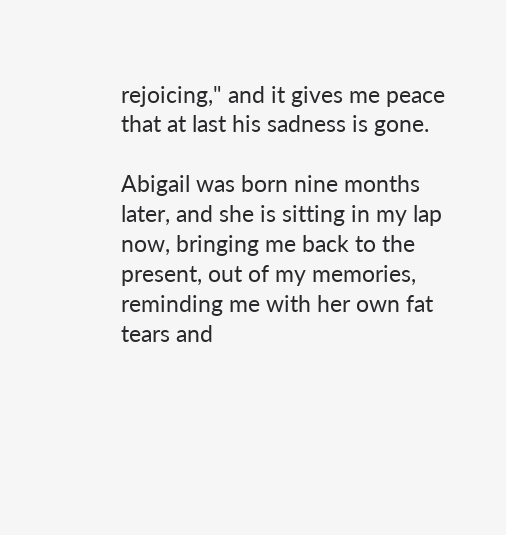rejoicing," and it gives me peace that at last his sadness is gone.

Abigail was born nine months later, and she is sitting in my lap now, bringing me back to the present, out of my memories, reminding me with her own fat tears and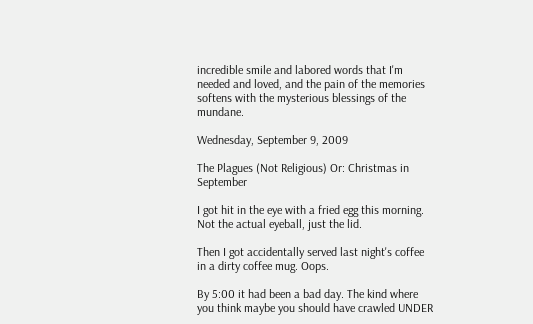incredible smile and labored words that I'm needed and loved, and the pain of the memories softens with the mysterious blessings of the mundane.

Wednesday, September 9, 2009

The Plagues (Not Religious) Or: Christmas in September

I got hit in the eye with a fried egg this morning. Not the actual eyeball, just the lid.

Then I got accidentally served last night's coffee in a dirty coffee mug. Oops.

By 5:00 it had been a bad day. The kind where you think maybe you should have crawled UNDER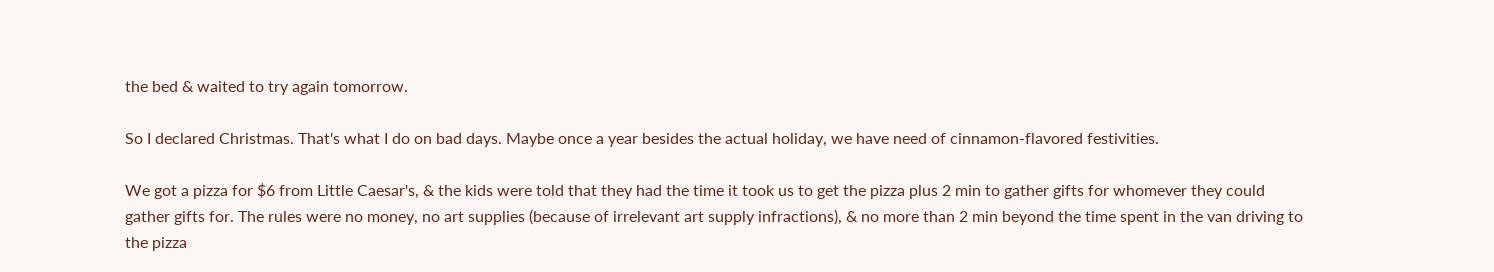the bed & waited to try again tomorrow.

So I declared Christmas. That's what I do on bad days. Maybe once a year besides the actual holiday, we have need of cinnamon-flavored festivities.

We got a pizza for $6 from Little Caesar's, & the kids were told that they had the time it took us to get the pizza plus 2 min to gather gifts for whomever they could gather gifts for. The rules were no money, no art supplies (because of irrelevant art supply infractions), & no more than 2 min beyond the time spent in the van driving to the pizza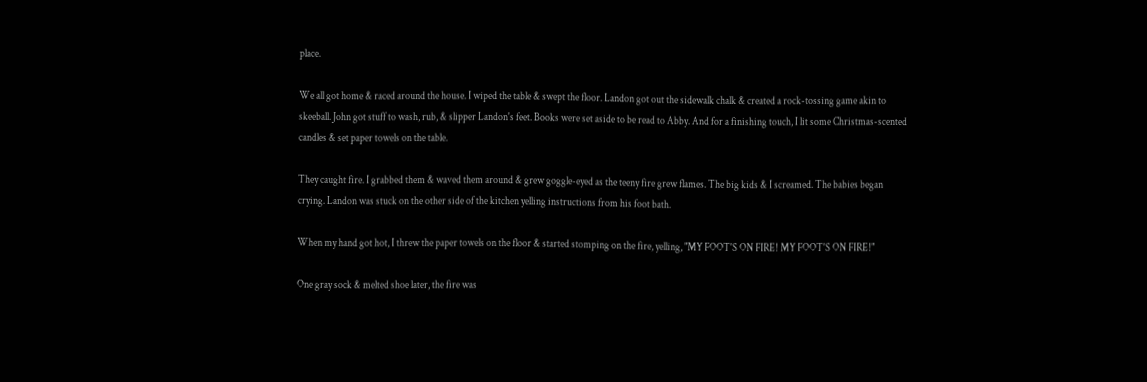place.

We all got home & raced around the house. I wiped the table & swept the floor. Landon got out the sidewalk chalk & created a rock-tossing game akin to skeeball. John got stuff to wash, rub, & slipper Landon's feet. Books were set aside to be read to Abby. And for a finishing touch, I lit some Christmas-scented candles & set paper towels on the table.

They caught fire. I grabbed them & waved them around & grew goggle-eyed as the teeny fire grew flames. The big kids & I screamed. The babies began crying. Landon was stuck on the other side of the kitchen yelling instructions from his foot bath.

When my hand got hot, I threw the paper towels on the floor & started stomping on the fire, yelling, "MY FOOT'S ON FIRE! MY FOOT'S ON FIRE!"

One gray sock & melted shoe later, the fire was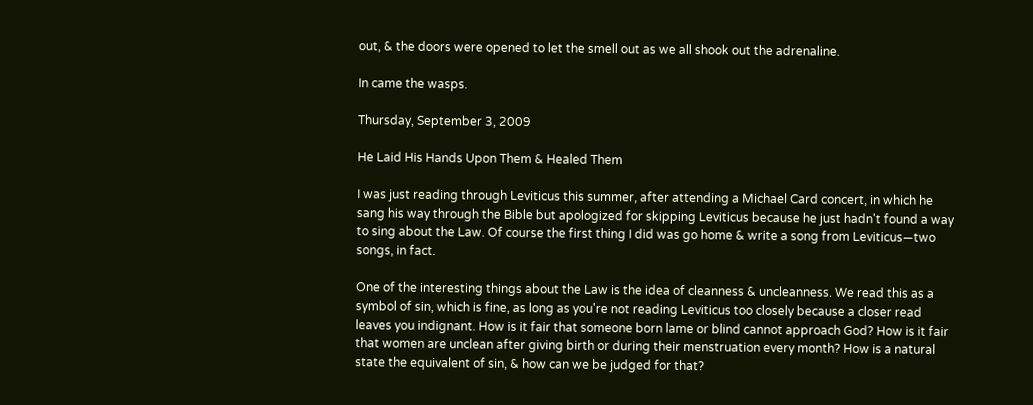out, & the doors were opened to let the smell out as we all shook out the adrenaline.

In came the wasps.

Thursday, September 3, 2009

He Laid His Hands Upon Them & Healed Them

I was just reading through Leviticus this summer, after attending a Michael Card concert, in which he sang his way through the Bible but apologized for skipping Leviticus because he just hadn't found a way to sing about the Law. Of course the first thing I did was go home & write a song from Leviticus—two songs, in fact.

One of the interesting things about the Law is the idea of cleanness & uncleanness. We read this as a symbol of sin, which is fine, as long as you're not reading Leviticus too closely because a closer read leaves you indignant. How is it fair that someone born lame or blind cannot approach God? How is it fair that women are unclean after giving birth or during their menstruation every month? How is a natural state the equivalent of sin, & how can we be judged for that?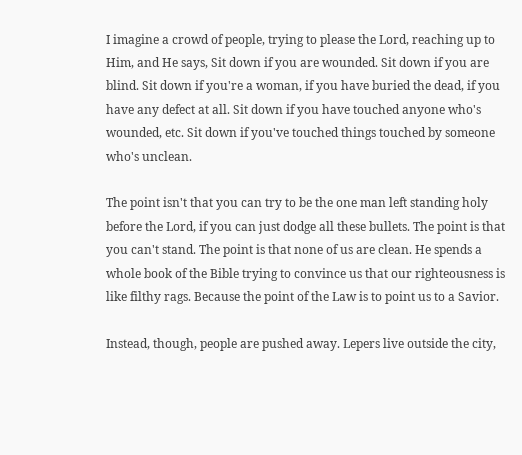I imagine a crowd of people, trying to please the Lord, reaching up to Him, and He says, Sit down if you are wounded. Sit down if you are blind. Sit down if you're a woman, if you have buried the dead, if you have any defect at all. Sit down if you have touched anyone who's wounded, etc. Sit down if you've touched things touched by someone who's unclean.

The point isn't that you can try to be the one man left standing holy before the Lord, if you can just dodge all these bullets. The point is that you can't stand. The point is that none of us are clean. He spends a whole book of the Bible trying to convince us that our righteousness is like filthy rags. Because the point of the Law is to point us to a Savior.

Instead, though, people are pushed away. Lepers live outside the city,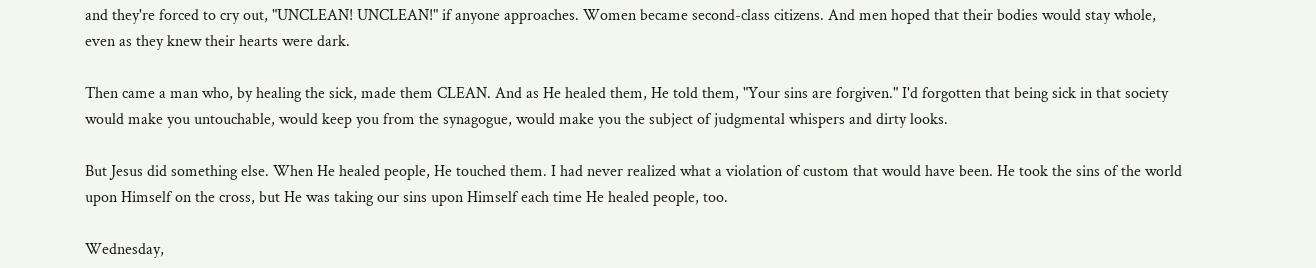and they're forced to cry out, "UNCLEAN! UNCLEAN!" if anyone approaches. Women became second-class citizens. And men hoped that their bodies would stay whole, even as they knew their hearts were dark.

Then came a man who, by healing the sick, made them CLEAN. And as He healed them, He told them, "Your sins are forgiven." I'd forgotten that being sick in that society would make you untouchable, would keep you from the synagogue, would make you the subject of judgmental whispers and dirty looks.

But Jesus did something else. When He healed people, He touched them. I had never realized what a violation of custom that would have been. He took the sins of the world upon Himself on the cross, but He was taking our sins upon Himself each time He healed people, too.

Wednesday,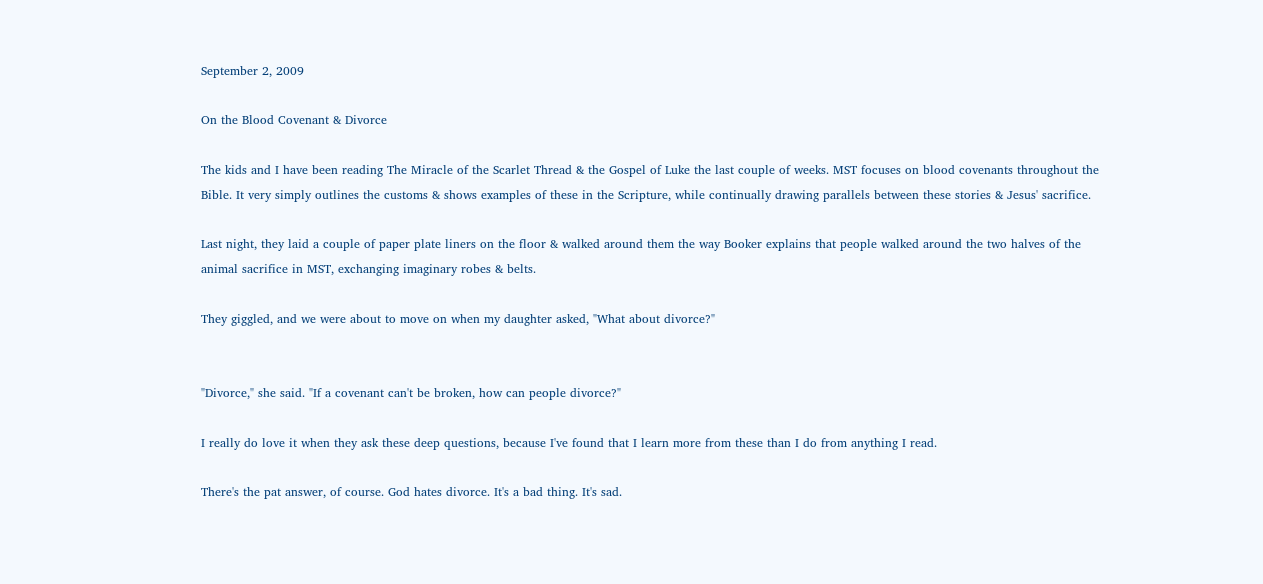September 2, 2009

On the Blood Covenant & Divorce

The kids and I have been reading The Miracle of the Scarlet Thread & the Gospel of Luke the last couple of weeks. MST focuses on blood covenants throughout the Bible. It very simply outlines the customs & shows examples of these in the Scripture, while continually drawing parallels between these stories & Jesus' sacrifice.

Last night, they laid a couple of paper plate liners on the floor & walked around them the way Booker explains that people walked around the two halves of the animal sacrifice in MST, exchanging imaginary robes & belts.

They giggled, and we were about to move on when my daughter asked, "What about divorce?"


"Divorce," she said. "If a covenant can't be broken, how can people divorce?"

I really do love it when they ask these deep questions, because I've found that I learn more from these than I do from anything I read.

There's the pat answer, of course. God hates divorce. It's a bad thing. It's sad.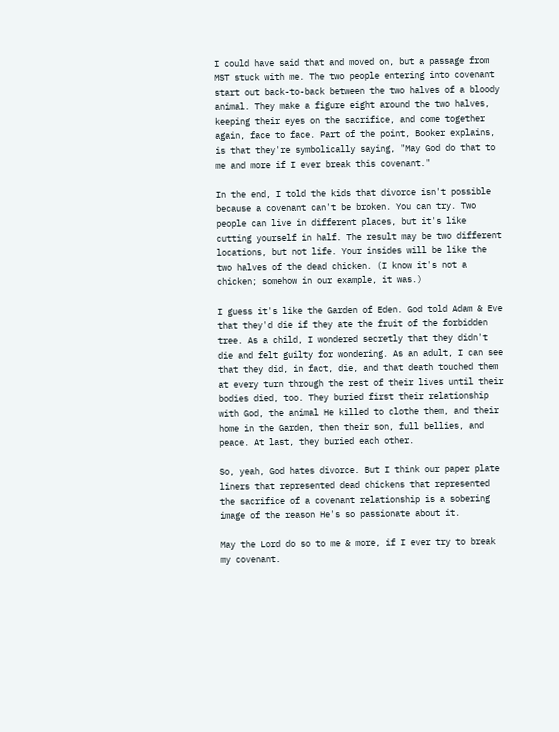I could have said that and moved on, but a passage from MST stuck with me. The two people entering into covenant start out back-to-back between the two halves of a bloody animal. They make a figure eight around the two halves, keeping their eyes on the sacrifice, and come together again, face to face. Part of the point, Booker explains, is that they're symbolically saying, "May God do that to me and more if I ever break this covenant."

In the end, I told the kids that divorce isn't possible because a covenant can't be broken. You can try. Two people can live in different places, but it's like cutting yourself in half. The result may be two different locations, but not life. Your insides will be like the two halves of the dead chicken. (I know it's not a chicken; somehow in our example, it was.)

I guess it's like the Garden of Eden. God told Adam & Eve that they'd die if they ate the fruit of the forbidden tree. As a child, I wondered secretly that they didn't die and felt guilty for wondering. As an adult, I can see that they did, in fact, die, and that death touched them at every turn through the rest of their lives until their bodies died, too. They buried first their relationship with God, the animal He killed to clothe them, and their home in the Garden, then their son, full bellies, and peace. At last, they buried each other.

So, yeah, God hates divorce. But I think our paper plate liners that represented dead chickens that represented the sacrifice of a covenant relationship is a sobering image of the reason He's so passionate about it.

May the Lord do so to me & more, if I ever try to break my covenant.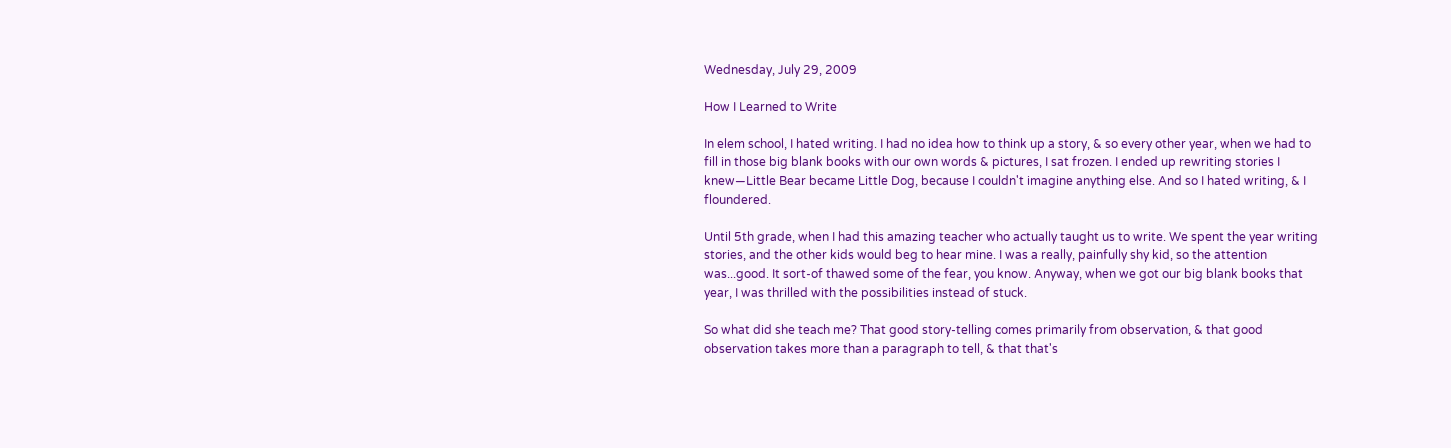Wednesday, July 29, 2009

How I Learned to Write

In elem school, I hated writing. I had no idea how to think up a story, & so every other year, when we had to fill in those big blank books with our own words & pictures, I sat frozen. I ended up rewriting stories I knew—Little Bear became Little Dog, because I couldn't imagine anything else. And so I hated writing, & I floundered.

Until 5th grade, when I had this amazing teacher who actually taught us to write. We spent the year writing stories, and the other kids would beg to hear mine. I was a really, painfully shy kid, so the attention was...good. It sort-of thawed some of the fear, you know. Anyway, when we got our big blank books that year, I was thrilled with the possibilities instead of stuck.

So what did she teach me? That good story-telling comes primarily from observation, & that good observation takes more than a paragraph to tell, & that that's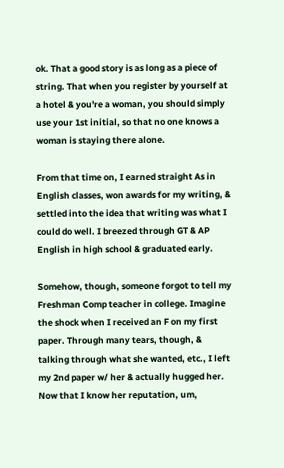ok. That a good story is as long as a piece of string. That when you register by yourself at a hotel & you're a woman, you should simply use your 1st initial, so that no one knows a woman is staying there alone.

From that time on, I earned straight As in English classes, won awards for my writing, & settled into the idea that writing was what I could do well. I breezed through GT & AP English in high school & graduated early.

Somehow, though, someone forgot to tell my Freshman Comp teacher in college. Imagine the shock when I received an F on my first paper. Through many tears, though, & talking through what she wanted, etc., I left my 2nd paper w/ her & actually hugged her. Now that I know her reputation, um,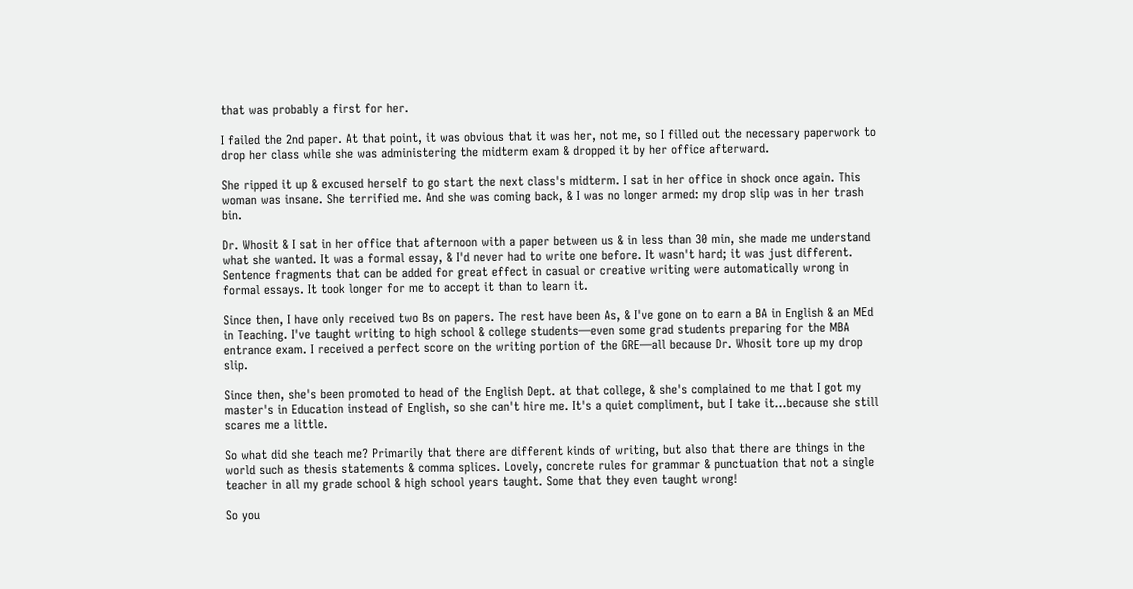that was probably a first for her.

I failed the 2nd paper. At that point, it was obvious that it was her, not me, so I filled out the necessary paperwork to drop her class while she was administering the midterm exam & dropped it by her office afterward.

She ripped it up & excused herself to go start the next class's midterm. I sat in her office in shock once again. This woman was insane. She terrified me. And she was coming back, & I was no longer armed: my drop slip was in her trash bin.

Dr. Whosit & I sat in her office that afternoon with a paper between us & in less than 30 min, she made me understand what she wanted. It was a formal essay, & I'd never had to write one before. It wasn't hard; it was just different. Sentence fragments that can be added for great effect in casual or creative writing were automatically wrong in formal essays. It took longer for me to accept it than to learn it.

Since then, I have only received two Bs on papers. The rest have been As, & I've gone on to earn a BA in English & an MEd in Teaching. I've taught writing to high school & college students—even some grad students preparing for the MBA entrance exam. I received a perfect score on the writing portion of the GRE—all because Dr. Whosit tore up my drop slip.

Since then, she's been promoted to head of the English Dept. at that college, & she's complained to me that I got my master's in Education instead of English, so she can't hire me. It's a quiet compliment, but I take it...because she still scares me a little.

So what did she teach me? Primarily that there are different kinds of writing, but also that there are things in the world such as thesis statements & comma splices. Lovely, concrete rules for grammar & punctuation that not a single teacher in all my grade school & high school years taught. Some that they even taught wrong!

So you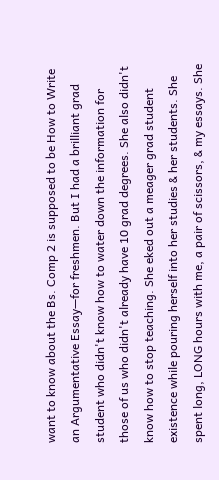want to know about the Bs. Comp 2 is supposed to be How to Write an Argumentative Essay—for freshmen. But I had a brilliant grad student who didn't know how to water down the information for those of us who didn't already have 10 grad degrees. She also didn't know how to stop teaching. She eked out a meager grad student existence while pouring herself into her studies & her students. She spent long, LONG hours with me, a pair of scissors, & my essays. She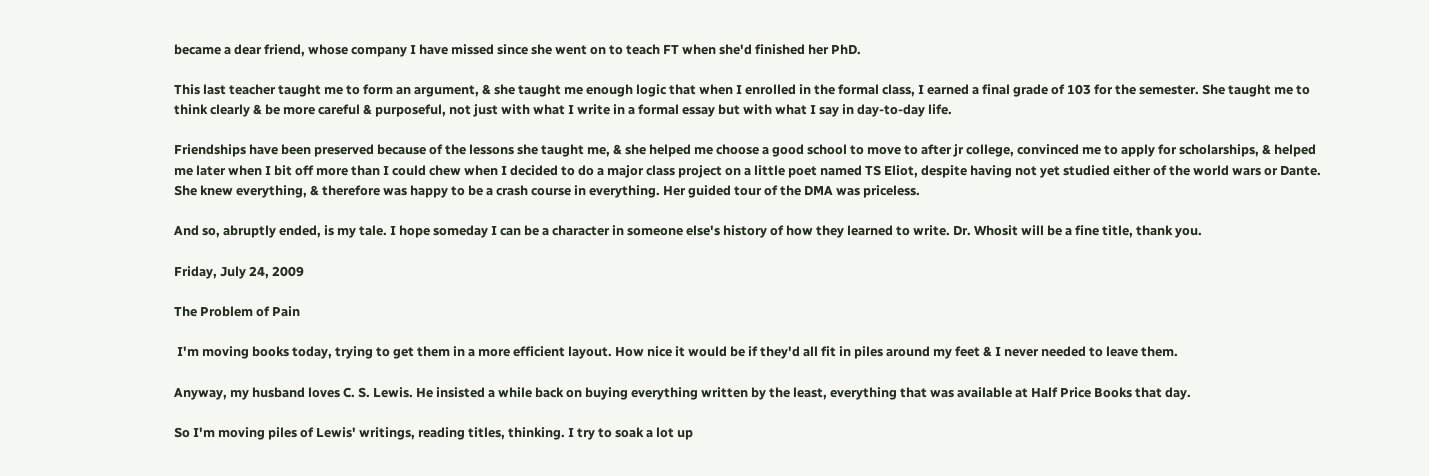became a dear friend, whose company I have missed since she went on to teach FT when she'd finished her PhD.

This last teacher taught me to form an argument, & she taught me enough logic that when I enrolled in the formal class, I earned a final grade of 103 for the semester. She taught me to think clearly & be more careful & purposeful, not just with what I write in a formal essay but with what I say in day-to-day life.

Friendships have been preserved because of the lessons she taught me, & she helped me choose a good school to move to after jr college, convinced me to apply for scholarships, & helped me later when I bit off more than I could chew when I decided to do a major class project on a little poet named TS Eliot, despite having not yet studied either of the world wars or Dante. She knew everything, & therefore was happy to be a crash course in everything. Her guided tour of the DMA was priceless.

And so, abruptly ended, is my tale. I hope someday I can be a character in someone else's history of how they learned to write. Dr. Whosit will be a fine title, thank you.

Friday, July 24, 2009

The Problem of Pain

 I'm moving books today, trying to get them in a more efficient layout. How nice it would be if they'd all fit in piles around my feet & I never needed to leave them.

Anyway, my husband loves C. S. Lewis. He insisted a while back on buying everything written by the least, everything that was available at Half Price Books that day.

So I'm moving piles of Lewis' writings, reading titles, thinking. I try to soak a lot up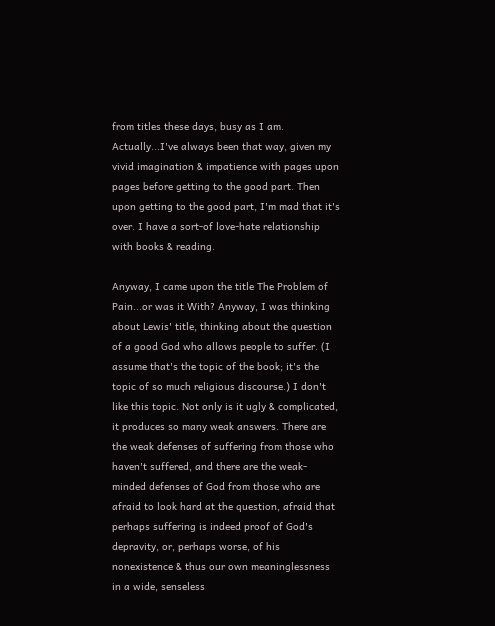from titles these days, busy as I am. Actually...I've always been that way, given my vivid imagination & impatience with pages upon pages before getting to the good part. Then upon getting to the good part, I'm mad that it's over. I have a sort-of love-hate relationship with books & reading.

Anyway, I came upon the title The Problem of Pain...or was it With? Anyway, I was thinking about Lewis' title, thinking about the question of a good God who allows people to suffer. (I assume that's the topic of the book; it's the topic of so much religious discourse.) I don't like this topic. Not only is it ugly & complicated, it produces so many weak answers. There are the weak defenses of suffering from those who haven't suffered, and there are the weak-minded defenses of God from those who are afraid to look hard at the question, afraid that perhaps suffering is indeed proof of God's depravity, or, perhaps worse, of his nonexistence & thus our own meaninglessness in a wide, senseless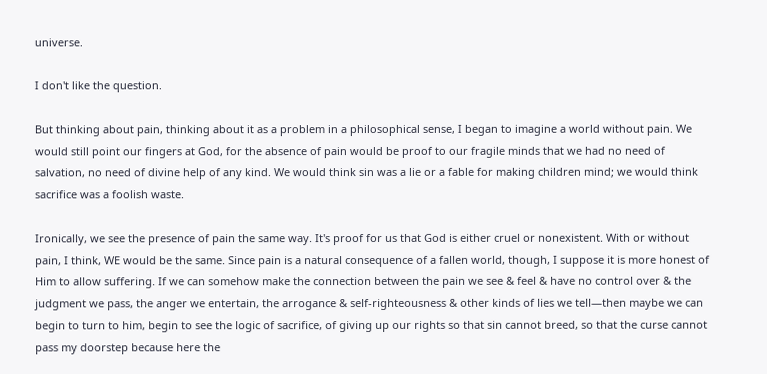universe.

I don't like the question.

But thinking about pain, thinking about it as a problem in a philosophical sense, I began to imagine a world without pain. We would still point our fingers at God, for the absence of pain would be proof to our fragile minds that we had no need of salvation, no need of divine help of any kind. We would think sin was a lie or a fable for making children mind; we would think sacrifice was a foolish waste.

Ironically, we see the presence of pain the same way. It's proof for us that God is either cruel or nonexistent. With or without pain, I think, WE would be the same. Since pain is a natural consequence of a fallen world, though, I suppose it is more honest of Him to allow suffering. If we can somehow make the connection between the pain we see & feel & have no control over & the judgment we pass, the anger we entertain, the arrogance & self-righteousness & other kinds of lies we tell—then maybe we can begin to turn to him, begin to see the logic of sacrifice, of giving up our rights so that sin cannot breed, so that the curse cannot pass my doorstep because here the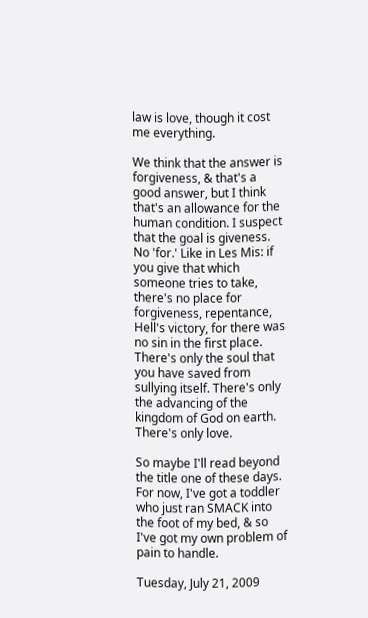law is love, though it cost me everything.

We think that the answer is forgiveness, & that's a good answer, but I think that's an allowance for the human condition. I suspect that the goal is giveness. No 'for.' Like in Les Mis: if you give that which someone tries to take, there's no place for forgiveness, repentance, Hell's victory, for there was no sin in the first place. There's only the soul that you have saved from sullying itself. There's only the advancing of the kingdom of God on earth. There's only love.

So maybe I'll read beyond the title one of these days. For now, I've got a toddler who just ran SMACK into the foot of my bed, & so I've got my own problem of pain to handle.

Tuesday, July 21, 2009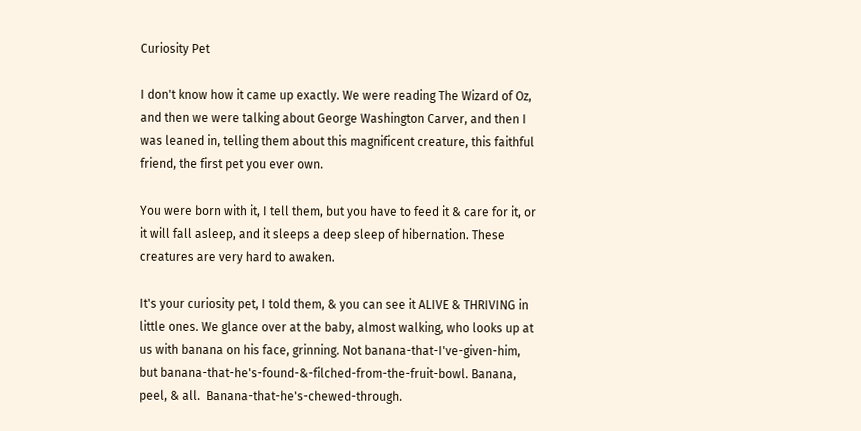Curiosity Pet

I don't know how it came up exactly. We were reading The Wizard of Oz, and then we were talking about George Washington Carver, and then I was leaned in, telling them about this magnificent creature, this faithful friend, the first pet you ever own.

You were born with it, I tell them, but you have to feed it & care for it, or it will fall asleep, and it sleeps a deep sleep of hibernation. These creatures are very hard to awaken.

It's your curiosity pet, I told them, & you can see it ALIVE & THRIVING in little ones. We glance over at the baby, almost walking, who looks up at us with banana on his face, grinning. Not banana-that-I've-given-him, but banana-that-he's-found-&-filched-from-the-fruit-bowl. Banana, peel, & all.  Banana-that-he's-chewed-through.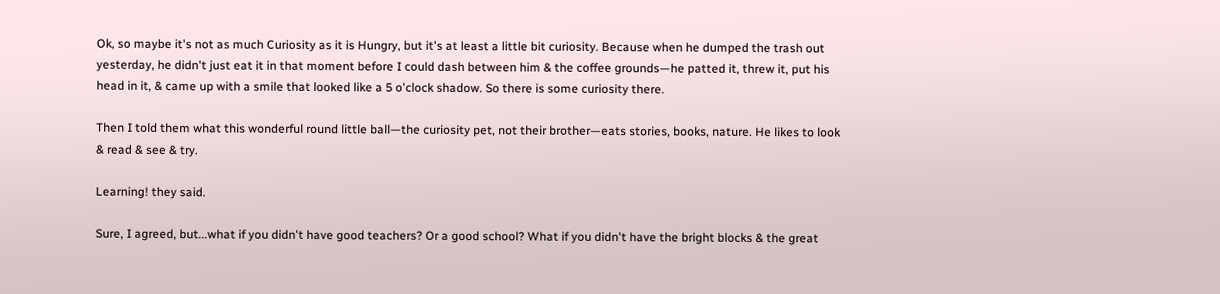Ok, so maybe it's not as much Curiosity as it is Hungry, but it's at least a little bit curiosity. Because when he dumped the trash out yesterday, he didn't just eat it in that moment before I could dash between him & the coffee grounds—he patted it, threw it, put his head in it, & came up with a smile that looked like a 5 o'clock shadow. So there is some curiosity there.

Then I told them what this wonderful round little ball—the curiosity pet, not their brother—eats stories, books, nature. He likes to look & read & see & try.

Learning! they said.

Sure, I agreed, but...what if you didn't have good teachers? Or a good school? What if you didn't have the bright blocks & the great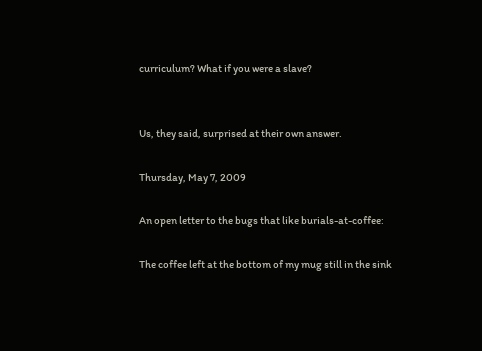curriculum? What if you were a slave?


Us, they said, surprised at their own answer.

Thursday, May 7, 2009

An open letter to the bugs that like burials-at-coffee:

The coffee left at the bottom of my mug still in the sink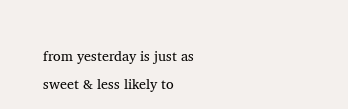from yesterday is just as sweet & less likely to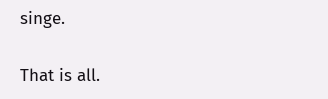singe.

That is all.